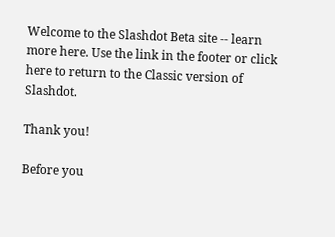Welcome to the Slashdot Beta site -- learn more here. Use the link in the footer or click here to return to the Classic version of Slashdot.

Thank you!

Before you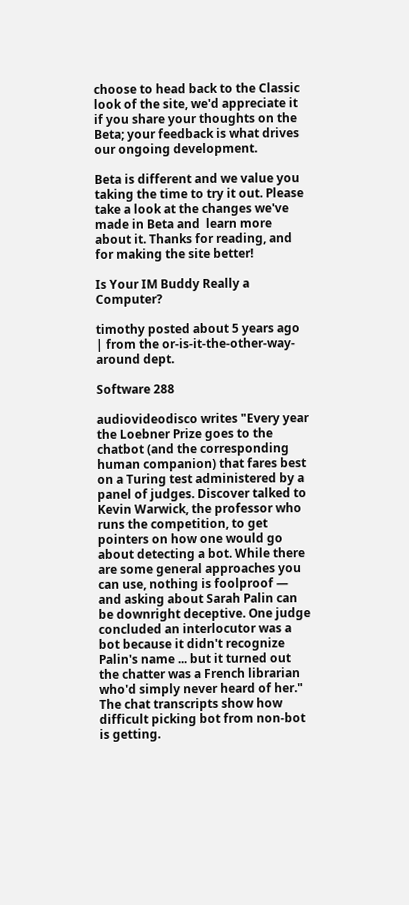choose to head back to the Classic look of the site, we'd appreciate it if you share your thoughts on the Beta; your feedback is what drives our ongoing development.

Beta is different and we value you taking the time to try it out. Please take a look at the changes we've made in Beta and  learn more about it. Thanks for reading, and for making the site better!

Is Your IM Buddy Really a Computer?

timothy posted about 5 years ago | from the or-is-it-the-other-way-around dept.

Software 288

audiovideodisco writes "Every year the Loebner Prize goes to the chatbot (and the corresponding human companion) that fares best on a Turing test administered by a panel of judges. Discover talked to Kevin Warwick, the professor who runs the competition, to get pointers on how one would go about detecting a bot. While there are some general approaches you can use, nothing is foolproof — and asking about Sarah Palin can be downright deceptive. One judge concluded an interlocutor was a bot because it didn't recognize Palin's name ... but it turned out the chatter was a French librarian who'd simply never heard of her." The chat transcripts show how difficult picking bot from non-bot is getting.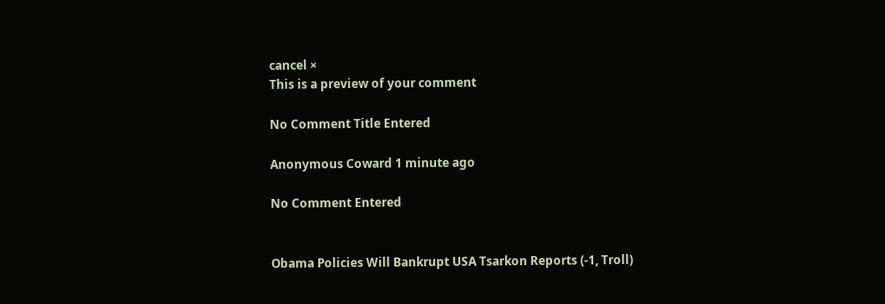cancel ×
This is a preview of your comment

No Comment Title Entered

Anonymous Coward 1 minute ago

No Comment Entered


Obama Policies Will Bankrupt USA Tsarkon Reports (-1, Troll)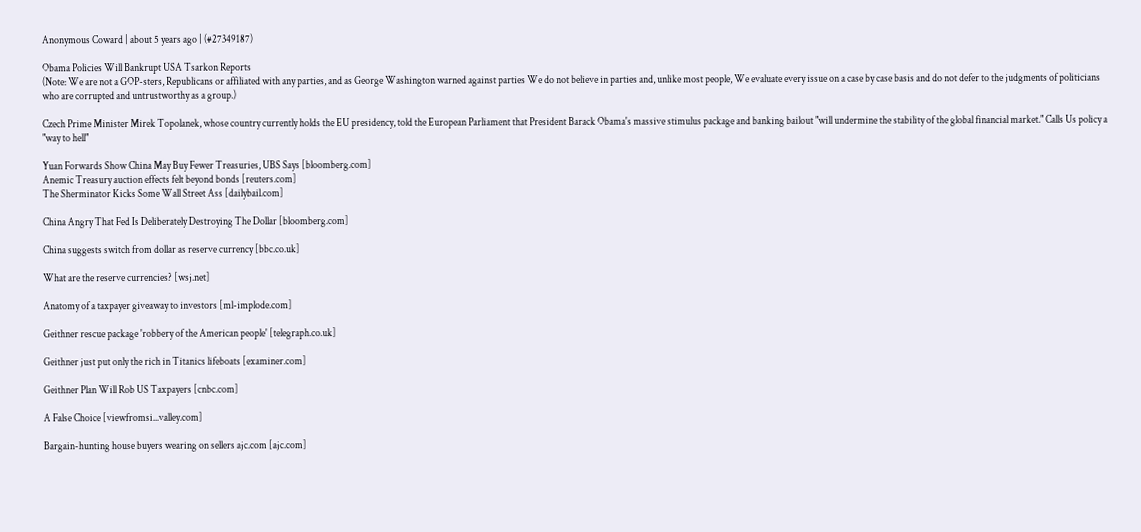Anonymous Coward | about 5 years ago | (#27349187)

Obama Policies Will Bankrupt USA Tsarkon Reports
(Note: We are not a GOP-sters, Republicans or affiliated with any parties, and as George Washington warned against parties We do not believe in parties and, unlike most people, We evaluate every issue on a case by case basis and do not defer to the judgments of politicians who are corrupted and untrustworthy as a group.)

Czech Prime Minister Mirek Topolanek, whose country currently holds the EU presidency, told the European Parliament that President Barack Obama's massive stimulus package and banking bailout "will undermine the stability of the global financial market." Calls Us policy a "way to hell"

Yuan Forwards Show China May Buy Fewer Treasuries, UBS Says [bloomberg.com]
Anemic Treasury auction effects felt beyond bonds [reuters.com]
The Sherminator Kicks Some Wall Street Ass [dailybail.com]

China Angry That Fed Is Deliberately Destroying The Dollar [bloomberg.com]

China suggests switch from dollar as reserve currency [bbc.co.uk]

What are the reserve currencies? [wsj.net]

Anatomy of a taxpayer giveaway to investors [ml-implode.com]

Geithner rescue package 'robbery of the American people' [telegraph.co.uk]

Geithner just put only the rich in Titanics lifeboats [examiner.com]

Geithner Plan Will Rob US Taxpayers [cnbc.com]

A False Choice [viewfromsi...valley.com]

Bargain-hunting house buyers wearing on sellers ajc.com [ajc.com]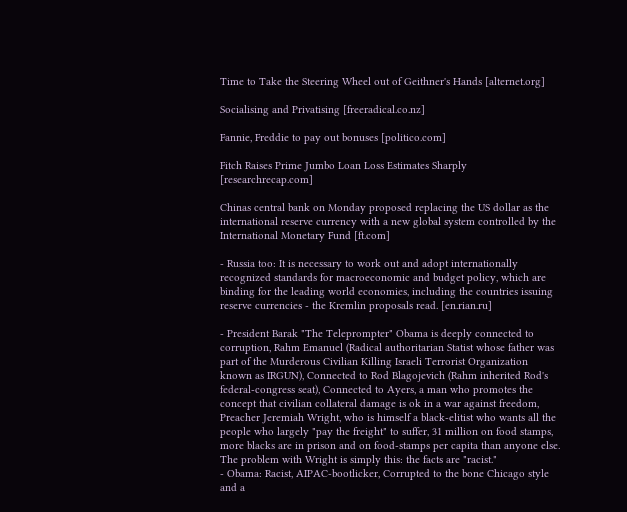Time to Take the Steering Wheel out of Geithner's Hands [alternet.org]

Socialising and Privatising [freeradical.co.nz]

Fannie, Freddie to pay out bonuses [politico.com]

Fitch Raises Prime Jumbo Loan Loss Estimates Sharply [researchrecap.com]

Chinas central bank on Monday proposed replacing the US dollar as the international reserve currency with a new global system controlled by the International Monetary Fund [ft.com]

- Russia too: It is necessary to work out and adopt internationally recognized standards for macroeconomic and budget policy, which are binding for the leading world economies, including the countries issuing reserve currencies - the Kremlin proposals read. [en.rian.ru]

- President Barak "The Teleprompter" Obama is deeply connected to corruption, Rahm Emanuel (Radical authoritarian Statist whose father was part of the Murderous Civilian Killing Israeli Terrorist Organization known as IRGUN), Connected to Rod Blagojevich (Rahm inherited Rod's federal-congress seat), Connected to Ayers, a man who promotes the concept that civilian collateral damage is ok in a war against freedom, Preacher Jeremiah Wright, who is himself a black-elitist who wants all the people who largely "pay the freight" to suffer, 31 million on food stamps, more blacks are in prison and on food-stamps per capita than anyone else. The problem with Wright is simply this: the facts are "racist."
- Obama: Racist, AIPAC-bootlicker, Corrupted to the bone Chicago style and a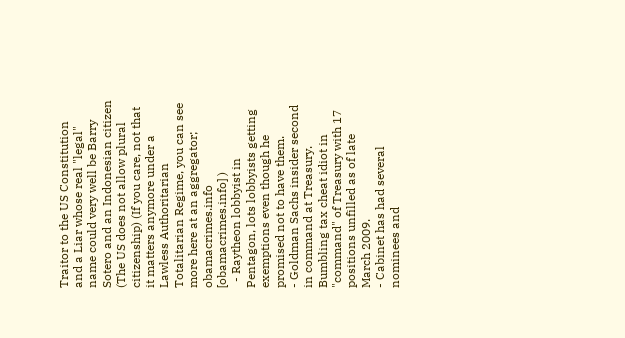Traitor to the US Constitution and a Liar whose real "legal" name could very well be Barry Sotero and an Indonesian citizen (The US does not allow plural citizenship) (If you care, not that it matters anymore under a Lawless Authoritarian Totalitarian Regime, you can see more here at an aggregator; obamacrimes.info [obamacrimes.info] )
  - Raytheon lobbyist in Pentagon, lots lobbyists getting exemptions even though he promised not to have them.
- Goldman Sachs insider second in command at Treasury. Bumbling tax cheat idiot in "command" of Treasury with 17 positions unfilled as of late March 2009.
- Cabinet has had several nominees and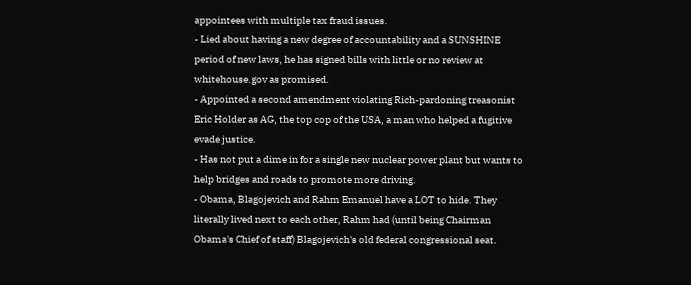appointees with multiple tax fraud issues.
- Lied about having a new degree of accountability and a SUNSHINE period of new laws, he has signed bills with little or no review at whitehouse.gov as promised.
- Appointed a second amendment violating Rich-pardoning treasonist Eric Holder as AG, the top cop of the USA, a man who helped a fugitive evade justice.
- Has not put a dime in for a single new nuclear power plant but wants to help bridges and roads to promote more driving.
- Obama, Blagojevich and Rahm Emanuel have a LOT to hide. They literally lived next to each other, Rahm had (until being Chairman Obama's Chief of staff) Blagojevich's old federal congressional seat.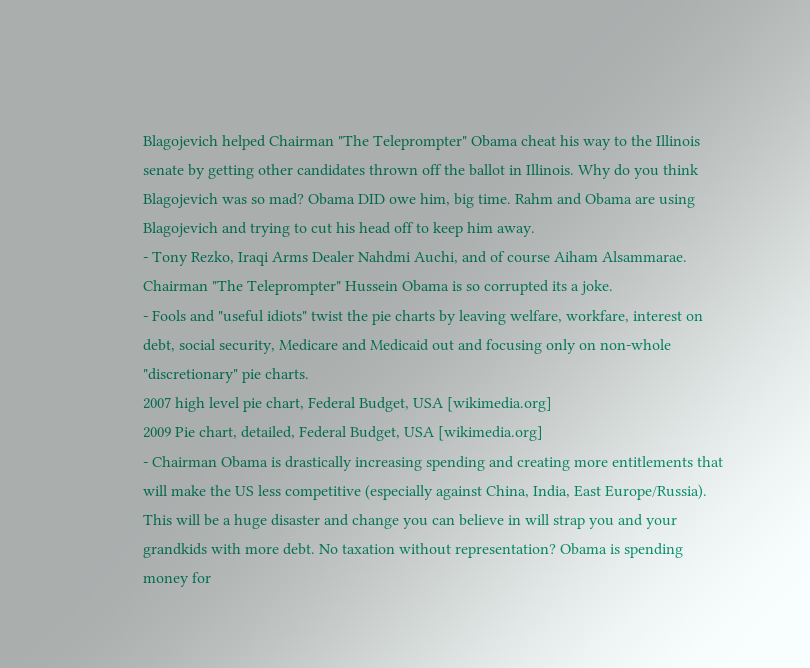Blagojevich helped Chairman "The Teleprompter" Obama cheat his way to the Illinois senate by getting other candidates thrown off the ballot in Illinois. Why do you think Blagojevich was so mad? Obama DID owe him, big time. Rahm and Obama are using Blagojevich and trying to cut his head off to keep him away.
- Tony Rezko, Iraqi Arms Dealer Nahdmi Auchi, and of course Aiham Alsammarae. Chairman "The Teleprompter" Hussein Obama is so corrupted its a joke.
- Fools and "useful idiots" twist the pie charts by leaving welfare, workfare, interest on debt, social security, Medicare and Medicaid out and focusing only on non-whole "discretionary" pie charts.
2007 high level pie chart, Federal Budget, USA [wikimedia.org]
2009 Pie chart, detailed, Federal Budget, USA [wikimedia.org]
- Chairman Obama is drastically increasing spending and creating more entitlements that will make the US less competitive (especially against China, India, East Europe/Russia). This will be a huge disaster and change you can believe in will strap you and your grandkids with more debt. No taxation without representation? Obama is spending money for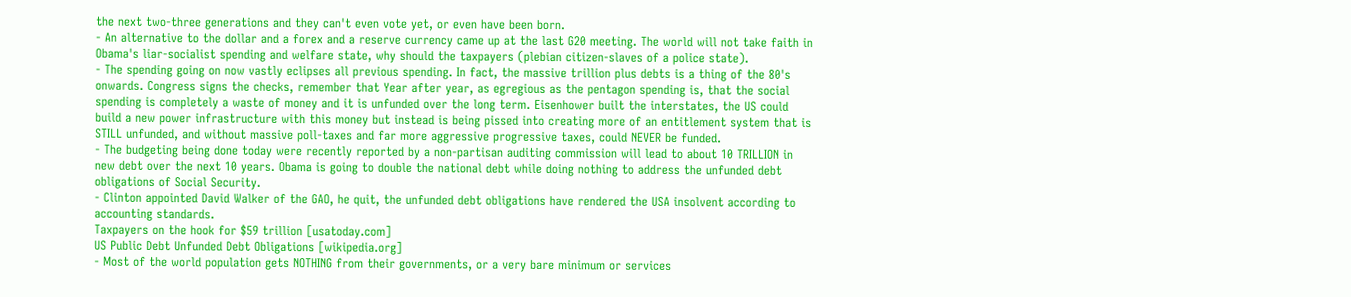the next two-three generations and they can't even vote yet, or even have been born.
- An alternative to the dollar and a forex and a reserve currency came up at the last G20 meeting. The world will not take faith in Obama's liar-socialist spending and welfare state, why should the taxpayers (plebian citizen-slaves of a police state).
- The spending going on now vastly eclipses all previous spending. In fact, the massive trillion plus debts is a thing of the 80's onwards. Congress signs the checks, remember that Year after year, as egregious as the pentagon spending is, that the social spending is completely a waste of money and it is unfunded over the long term. Eisenhower built the interstates, the US could build a new power infrastructure with this money but instead is being pissed into creating more of an entitlement system that is STILL unfunded, and without massive poll-taxes and far more aggressive progressive taxes, could NEVER be funded.
- The budgeting being done today were recently reported by a non-partisan auditing commission will lead to about 10 TRILLION in new debt over the next 10 years. Obama is going to double the national debt while doing nothing to address the unfunded debt obligations of Social Security.
- Clinton appointed David Walker of the GAO, he quit, the unfunded debt obligations have rendered the USA insolvent according to accounting standards.
Taxpayers on the hook for $59 trillion [usatoday.com]
US Public Debt Unfunded Debt Obligations [wikipedia.org]
- Most of the world population gets NOTHING from their governments, or a very bare minimum or services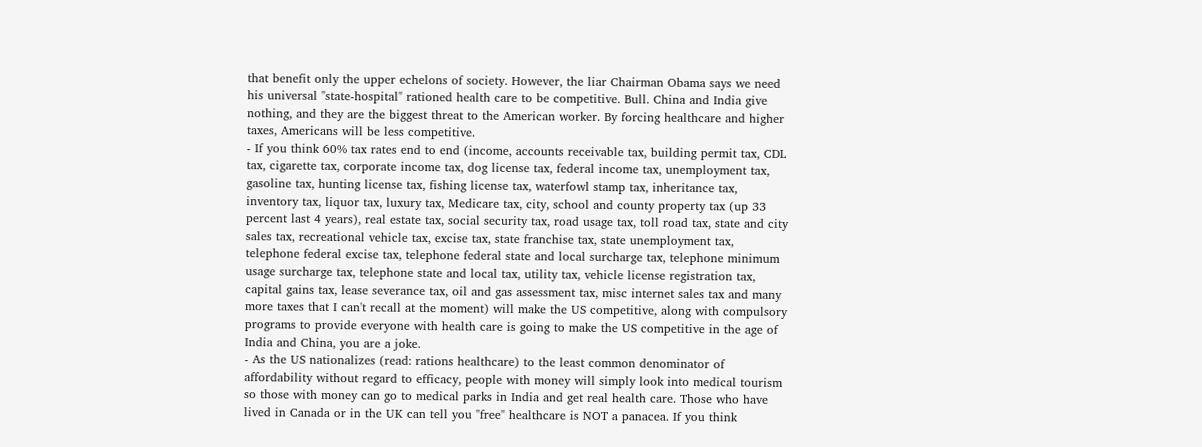that benefit only the upper echelons of society. However, the liar Chairman Obama says we need his universal "state-hospital" rationed health care to be competitive. Bull. China and India give nothing, and they are the biggest threat to the American worker. By forcing healthcare and higher taxes, Americans will be less competitive.
- If you think 60% tax rates end to end (income, accounts receivable tax, building permit tax, CDL tax, cigarette tax, corporate income tax, dog license tax, federal income tax, unemployment tax, gasoline tax, hunting license tax, fishing license tax, waterfowl stamp tax, inheritance tax, inventory tax, liquor tax, luxury tax, Medicare tax, city, school and county property tax (up 33 percent last 4 years), real estate tax, social security tax, road usage tax, toll road tax, state and city sales tax, recreational vehicle tax, excise tax, state franchise tax, state unemployment tax, telephone federal excise tax, telephone federal state and local surcharge tax, telephone minimum usage surcharge tax, telephone state and local tax, utility tax, vehicle license registration tax, capital gains tax, lease severance tax, oil and gas assessment tax, misc internet sales tax and many more taxes that I can't recall at the moment) will make the US competitive, along with compulsory programs to provide everyone with health care is going to make the US competitive in the age of India and China, you are a joke.
- As the US nationalizes (read: rations healthcare) to the least common denominator of affordability without regard to efficacy, people with money will simply look into medical tourism so those with money can go to medical parks in India and get real health care. Those who have lived in Canada or in the UK can tell you "free" healthcare is NOT a panacea. If you think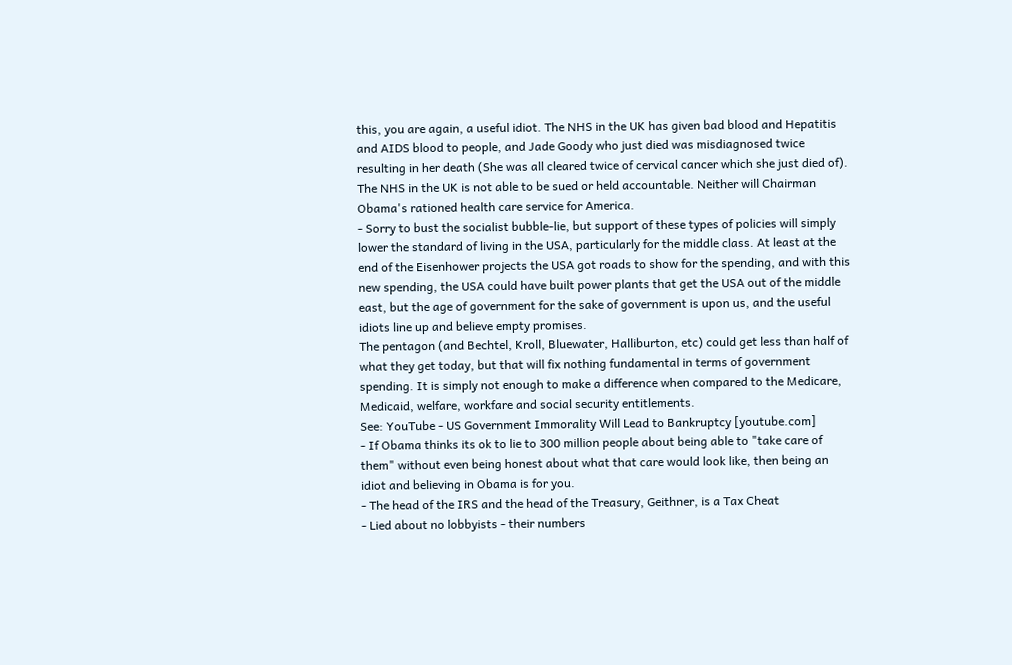this, you are again, a useful idiot. The NHS in the UK has given bad blood and Hepatitis and AIDS blood to people, and Jade Goody who just died was misdiagnosed twice resulting in her death (She was all cleared twice of cervical cancer which she just died of). The NHS in the UK is not able to be sued or held accountable. Neither will Chairman Obama's rationed health care service for America.
- Sorry to bust the socialist bubble-lie, but support of these types of policies will simply lower the standard of living in the USA, particularly for the middle class. At least at the end of the Eisenhower projects the USA got roads to show for the spending, and with this new spending, the USA could have built power plants that get the USA out of the middle east, but the age of government for the sake of government is upon us, and the useful idiots line up and believe empty promises.
The pentagon (and Bechtel, Kroll, Bluewater, Halliburton, etc) could get less than half of what they get today, but that will fix nothing fundamental in terms of government spending. It is simply not enough to make a difference when compared to the Medicare, Medicaid, welfare, workfare and social security entitlements.
See: YouTube - US Government Immorality Will Lead to Bankruptcy [youtube.com]
- If Obama thinks its ok to lie to 300 million people about being able to "take care of them" without even being honest about what that care would look like, then being an idiot and believing in Obama is for you.
- The head of the IRS and the head of the Treasury, Geithner, is a Tax Cheat
- Lied about no lobbyists - their numbers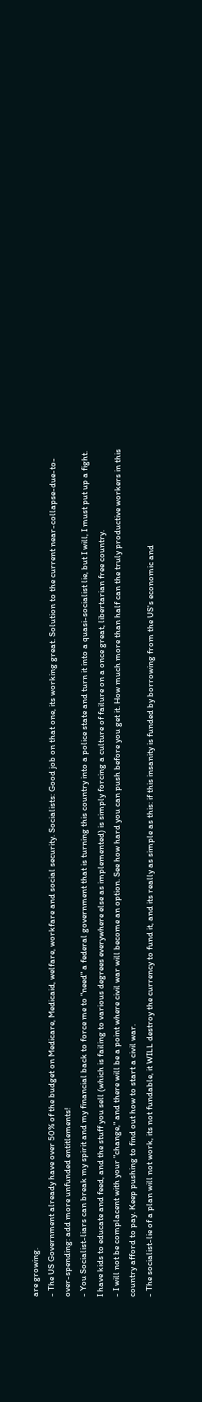are growing.
- The US Government already have over 50% of the budget on Medicare, Medicaid, welfare, workfare and social security. Socialists: Good job on that one, its working great. Solution to the current near-collapse-due-to-over-spending: add more unfunded entitlements!
- You Socialist-liars can break my spirit and my financial back to force me to "need" a federal government that is turning this country into a police state and turn it into a quasi-socialist lie, but I will, I must put up a fight. I have kids to educate and feed, and the stuff you sell (which is failing to various degrees everywhere else as implemented) is simply forcing a culture of failure on a once great, libertarian free country.
- I will not be complacent with your "change," and there will be a point where civil war will become an option. See how hard you can push before you get it. How much more than half can the truly productive workers in this country afford to pay. Keep pushing to find out how to start a civil war.
- The socialist-lie of a plan will not work, its not fundable, it WILL destroy the currency to fund it, and its really as simple as this: if this insanity is funded by borrowing from the US's economic and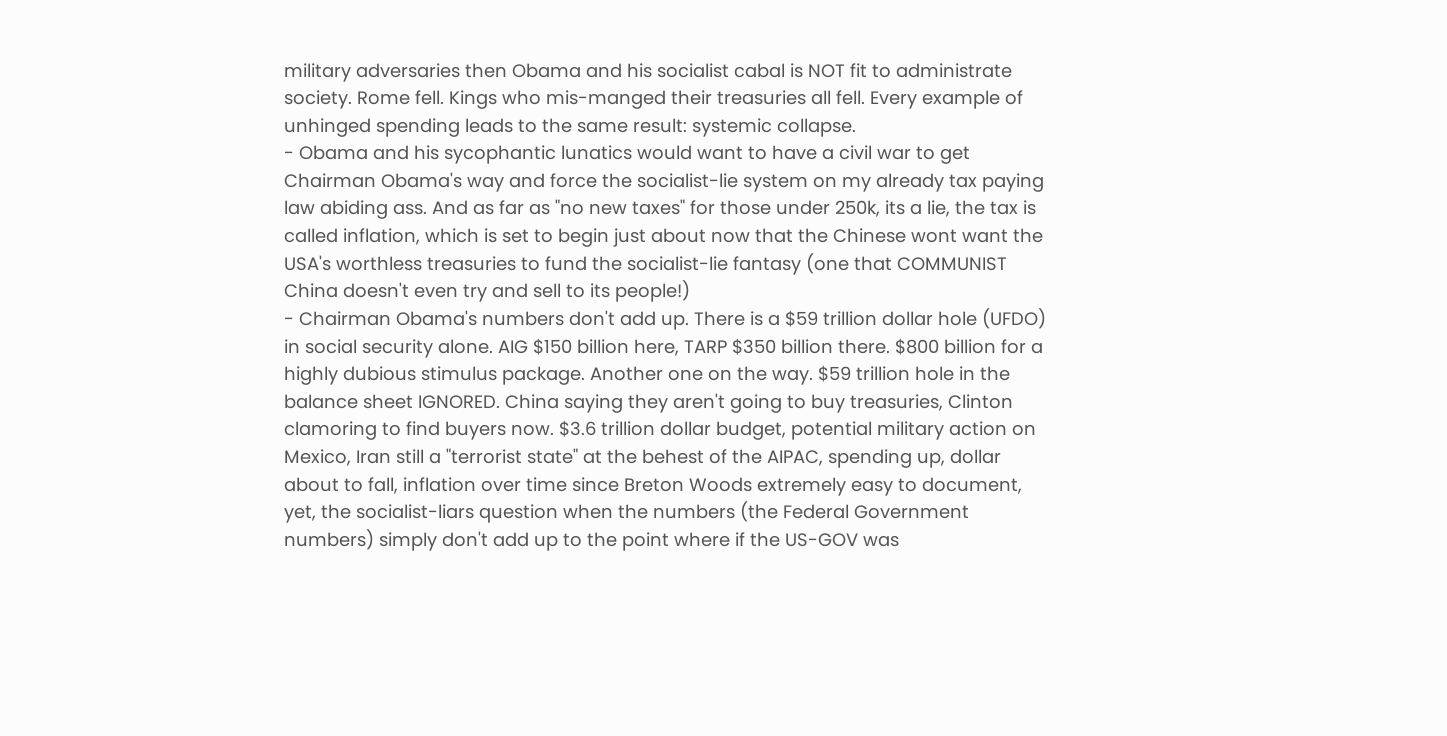military adversaries then Obama and his socialist cabal is NOT fit to administrate society. Rome fell. Kings who mis-manged their treasuries all fell. Every example of unhinged spending leads to the same result: systemic collapse.
- Obama and his sycophantic lunatics would want to have a civil war to get Chairman Obama's way and force the socialist-lie system on my already tax paying law abiding ass. And as far as "no new taxes" for those under 250k, its a lie, the tax is called inflation, which is set to begin just about now that the Chinese wont want the USA's worthless treasuries to fund the socialist-lie fantasy (one that COMMUNIST China doesn't even try and sell to its people!)
- Chairman Obama's numbers don't add up. There is a $59 trillion dollar hole (UFDO) in social security alone. AIG $150 billion here, TARP $350 billion there. $800 billion for a highly dubious stimulus package. Another one on the way. $59 trillion hole in the balance sheet IGNORED. China saying they aren't going to buy treasuries, Clinton clamoring to find buyers now. $3.6 trillion dollar budget, potential military action on Mexico, Iran still a "terrorist state" at the behest of the AIPAC, spending up, dollar about to fall, inflation over time since Breton Woods extremely easy to document, yet, the socialist-liars question when the numbers (the Federal Government numbers) simply don't add up to the point where if the US-GOV was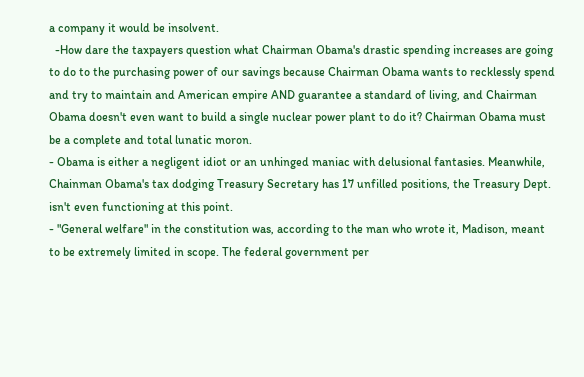a company it would be insolvent.
  -How dare the taxpayers question what Chairman Obama's drastic spending increases are going to do to the purchasing power of our savings because Chairman Obama wants to recklessly spend and try to maintain and American empire AND guarantee a standard of living, and Chairman Obama doesn't even want to build a single nuclear power plant to do it? Chairman Obama must be a complete and total lunatic moron.
- Obama is either a negligent idiot or an unhinged maniac with delusional fantasies. Meanwhile, Chainman Obama's tax dodging Treasury Secretary has 17 unfilled positions, the Treasury Dept. isn't even functioning at this point.
- "General welfare" in the constitution was, according to the man who wrote it, Madison, meant to be extremely limited in scope. The federal government per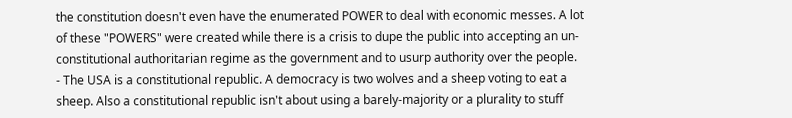the constitution doesn't even have the enumerated POWER to deal with economic messes. A lot of these "POWERS" were created while there is a crisis to dupe the public into accepting an un-constitutional authoritarian regime as the government and to usurp authority over the people.
- The USA is a constitutional republic. A democracy is two wolves and a sheep voting to eat a sheep. Also a constitutional republic isn't about using a barely-majority or a plurality to stuff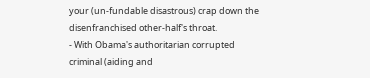your (un-fundable disastrous) crap down the disenfranchised other-half's throat.
- With Obama's authoritarian corrupted criminal (aiding and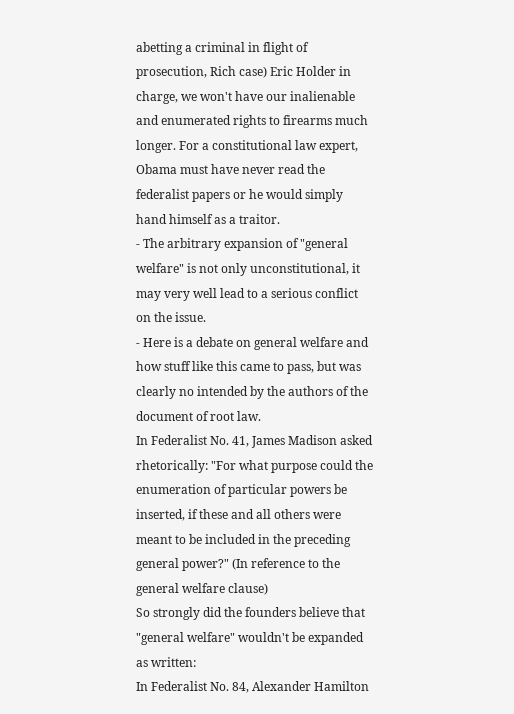abetting a criminal in flight of prosecution, Rich case) Eric Holder in charge, we won't have our inalienable and enumerated rights to firearms much longer. For a constitutional law expert, Obama must have never read the federalist papers or he would simply hand himself as a traitor.
- The arbitrary expansion of "general welfare" is not only unconstitutional, it may very well lead to a serious conflict on the issue.
- Here is a debate on general welfare and how stuff like this came to pass, but was clearly no intended by the authors of the document of root law.
In Federalist No. 41, James Madison asked rhetorically: "For what purpose could the enumeration of particular powers be inserted, if these and all others were meant to be included in the preceding general power?" (In reference to the general welfare clause)
So strongly did the founders believe that "general welfare" wouldn't be expanded as written:
In Federalist No. 84, Alexander Hamilton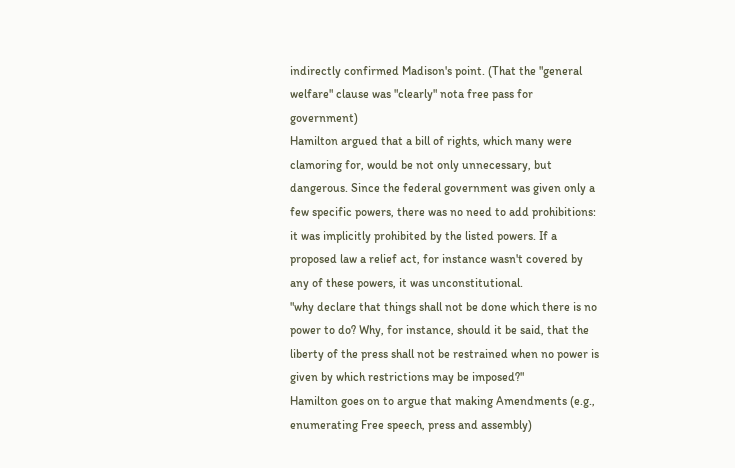indirectly confirmed Madison's point. (That the "general welfare" clause was "clearly" nota free pass for government)
Hamilton argued that a bill of rights, which many were clamoring for, would be not only unnecessary, but dangerous. Since the federal government was given only a few specific powers, there was no need to add prohibitions: it was implicitly prohibited by the listed powers. If a proposed law a relief act, for instance wasn't covered by any of these powers, it was unconstitutional.
"why declare that things shall not be done which there is no power to do? Why, for instance, should it be said, that the liberty of the press shall not be restrained when no power is given by which restrictions may be imposed?"
Hamilton goes on to argue that making Amendments (e.g., enumerating Free speech, press and assembly)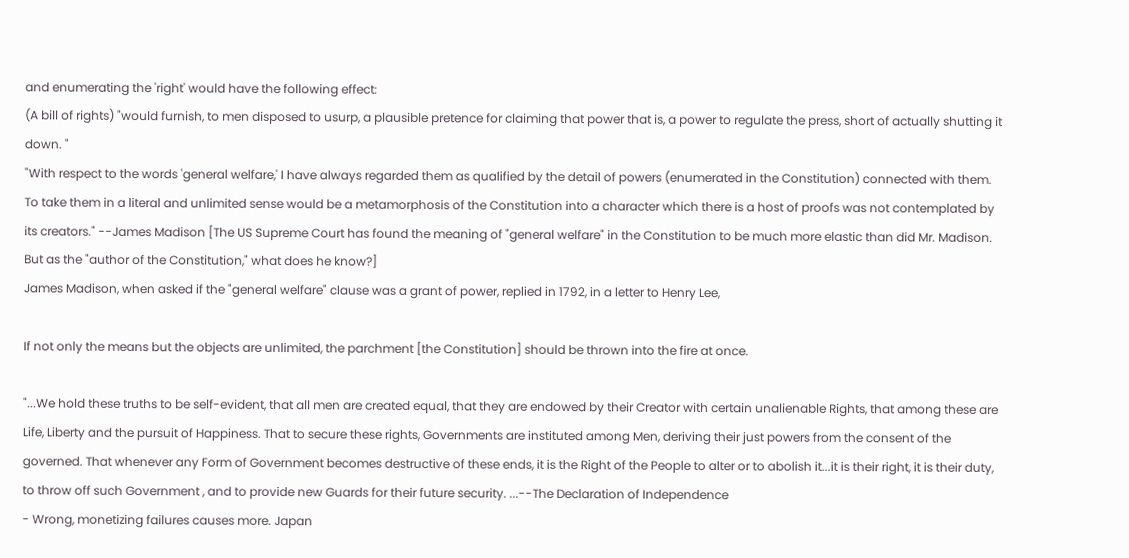and enumerating the 'right' would have the following effect:
(A bill of rights) "would furnish, to men disposed to usurp, a plausible pretence for claiming that power that is, a power to regulate the press, short of actually shutting it down. "
"With respect to the words 'general welfare,' I have always regarded them as qualified by the detail of powers (enumerated in the Constitution) connected with them. To take them in a literal and unlimited sense would be a metamorphosis of the Constitution into a character which there is a host of proofs was not contemplated by its creators." --James Madison [The US Supreme Court has found the meaning of "general welfare" in the Constitution to be much more elastic than did Mr. Madison. But as the "author of the Constitution," what does he know?]
James Madison, when asked if the "general welfare" clause was a grant of power, replied in 1792, in a letter to Henry Lee,

If not only the means but the objects are unlimited, the parchment [the Constitution] should be thrown into the fire at once.

"...We hold these truths to be self-evident, that all men are created equal, that they are endowed by their Creator with certain unalienable Rights, that among these are Life, Liberty and the pursuit of Happiness. That to secure these rights, Governments are instituted among Men, deriving their just powers from the consent of the governed. That whenever any Form of Government becomes destructive of these ends, it is the Right of the People to alter or to abolish it...it is their right, it is their duty, to throw off such Government , and to provide new Guards for their future security. ...--The Declaration of Independence
- Wrong, monetizing failures causes more. Japan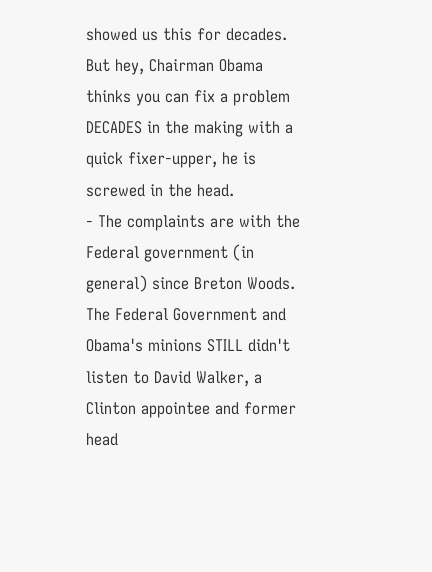showed us this for decades. But hey, Chairman Obama thinks you can fix a problem DECADES in the making with a quick fixer-upper, he is screwed in the head.
- The complaints are with the Federal government (in general) since Breton Woods. The Federal Government and Obama's minions STILL didn't listen to David Walker, a Clinton appointee and former head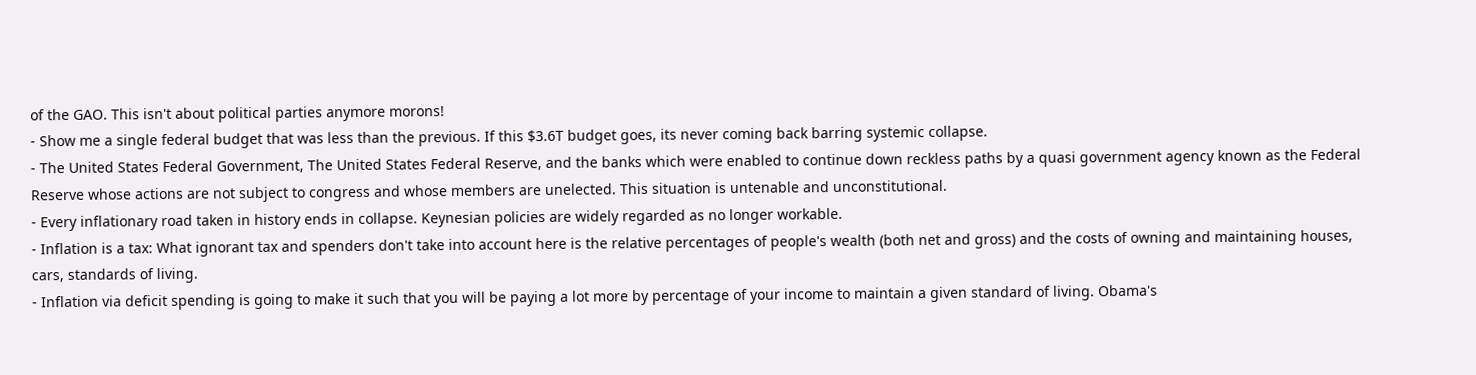of the GAO. This isn't about political parties anymore morons!
- Show me a single federal budget that was less than the previous. If this $3.6T budget goes, its never coming back barring systemic collapse.
- The United States Federal Government, The United States Federal Reserve, and the banks which were enabled to continue down reckless paths by a quasi government agency known as the Federal Reserve whose actions are not subject to congress and whose members are unelected. This situation is untenable and unconstitutional.
- Every inflationary road taken in history ends in collapse. Keynesian policies are widely regarded as no longer workable.
- Inflation is a tax: What ignorant tax and spenders don't take into account here is the relative percentages of people's wealth (both net and gross) and the costs of owning and maintaining houses, cars, standards of living.
- Inflation via deficit spending is going to make it such that you will be paying a lot more by percentage of your income to maintain a given standard of living. Obama's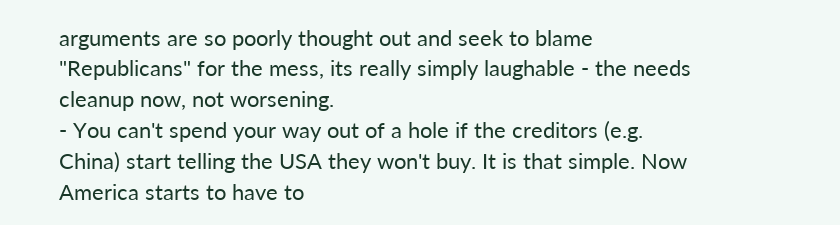arguments are so poorly thought out and seek to blame "Republicans" for the mess, its really simply laughable - the needs cleanup now, not worsening.
- You can't spend your way out of a hole if the creditors (e.g. China) start telling the USA they won't buy. It is that simple. Now America starts to have to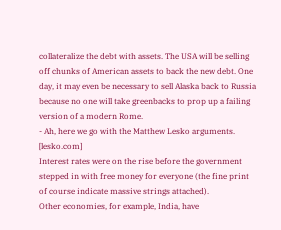collateralize the debt with assets. The USA will be selling off chunks of American assets to back the new debt. One day, it may even be necessary to sell Alaska back to Russia because no one will take greenbacks to prop up a failing version of a modern Rome.
- Ah, here we go with the Matthew Lesko arguments. [lesko.com]
Interest rates were on the rise before the government stepped in with free money for everyone (the fine print of course indicate massive strings attached).
Other economies, for example, India, have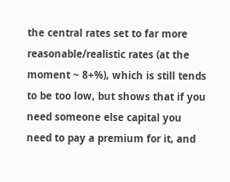the central rates set to far more reasonable/realistic rates (at the moment ~ 8+%), which is still tends to be too low, but shows that if you need someone else capital you need to pay a premium for it, and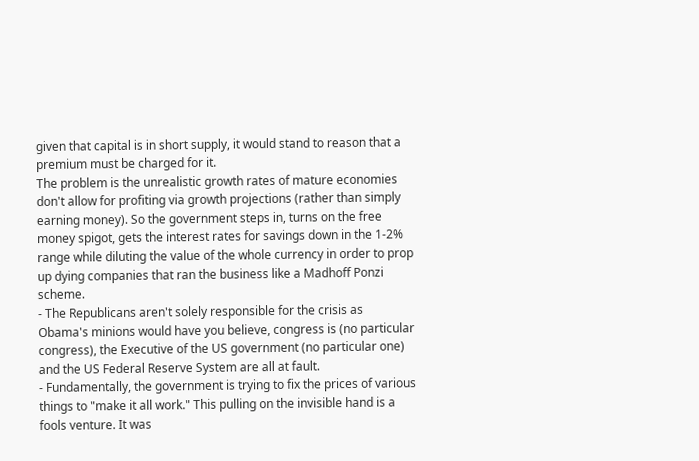given that capital is in short supply, it would stand to reason that a premium must be charged for it.
The problem is the unrealistic growth rates of mature economies don't allow for profiting via growth projections (rather than simply earning money). So the government steps in, turns on the free money spigot, gets the interest rates for savings down in the 1-2% range while diluting the value of the whole currency in order to prop up dying companies that ran the business like a Madhoff Ponzi scheme.
- The Republicans aren't solely responsible for the crisis as Obama's minions would have you believe, congress is (no particular congress), the Executive of the US government (no particular one) and the US Federal Reserve System are all at fault.
- Fundamentally, the government is trying to fix the prices of various things to "make it all work." This pulling on the invisible hand is a fools venture. It was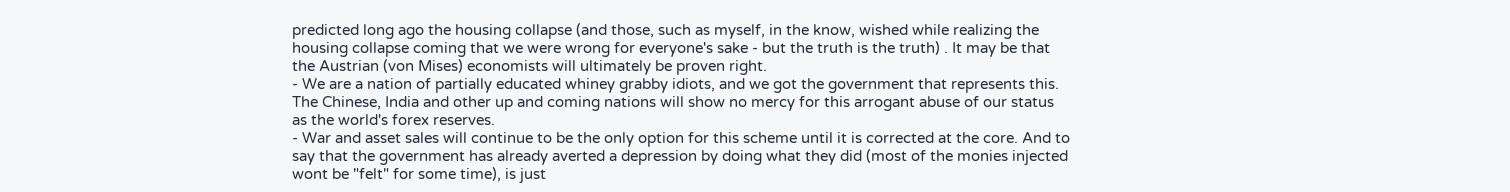predicted long ago the housing collapse (and those, such as myself, in the know, wished while realizing the housing collapse coming that we were wrong for everyone's sake - but the truth is the truth) . It may be that the Austrian (von Mises) economists will ultimately be proven right.
- We are a nation of partially educated whiney grabby idiots, and we got the government that represents this. The Chinese, India and other up and coming nations will show no mercy for this arrogant abuse of our status as the world's forex reserves.
- War and asset sales will continue to be the only option for this scheme until it is corrected at the core. And to say that the government has already averted a depression by doing what they did (most of the monies injected wont be "felt" for some time), is just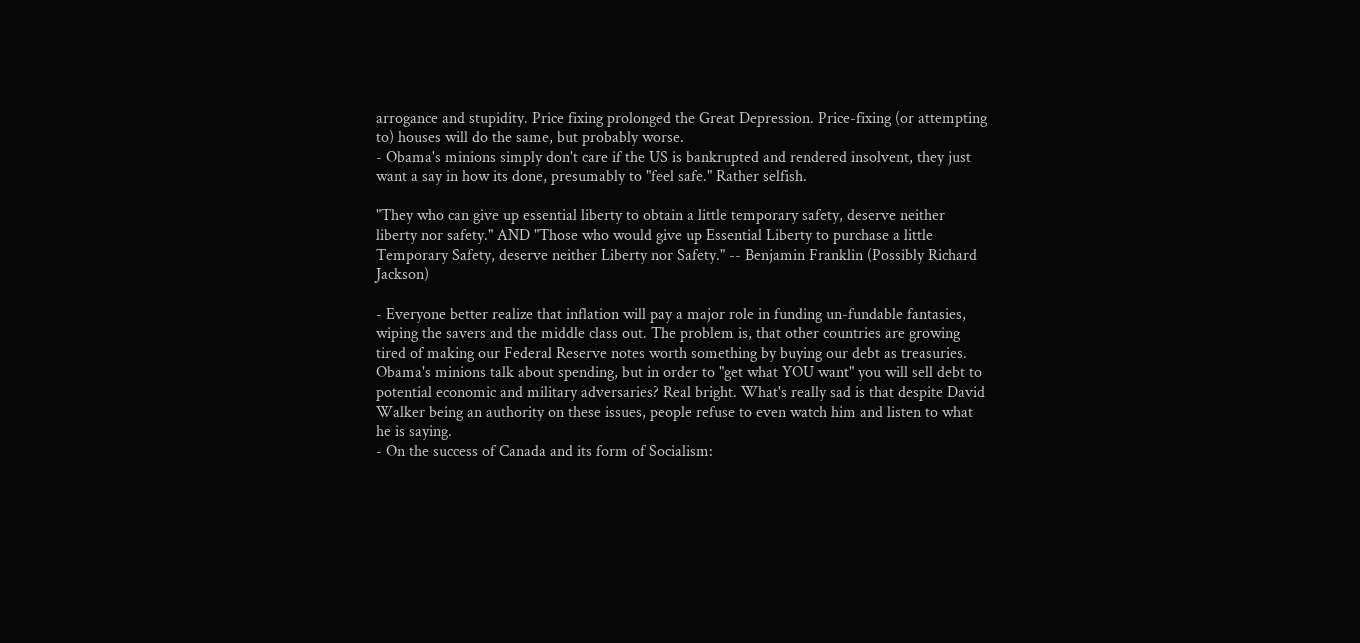arrogance and stupidity. Price fixing prolonged the Great Depression. Price-fixing (or attempting to) houses will do the same, but probably worse.
- Obama's minions simply don't care if the US is bankrupted and rendered insolvent, they just want a say in how its done, presumably to "feel safe." Rather selfish.

"They who can give up essential liberty to obtain a little temporary safety, deserve neither liberty nor safety." AND "Those who would give up Essential Liberty to purchase a little Temporary Safety, deserve neither Liberty nor Safety." -- Benjamin Franklin (Possibly Richard Jackson)

- Everyone better realize that inflation will pay a major role in funding un-fundable fantasies, wiping the savers and the middle class out. The problem is, that other countries are growing tired of making our Federal Reserve notes worth something by buying our debt as treasuries. Obama's minions talk about spending, but in order to "get what YOU want" you will sell debt to potential economic and military adversaries? Real bright. What's really sad is that despite David Walker being an authority on these issues, people refuse to even watch him and listen to what he is saying.
- On the success of Canada and its form of Socialism: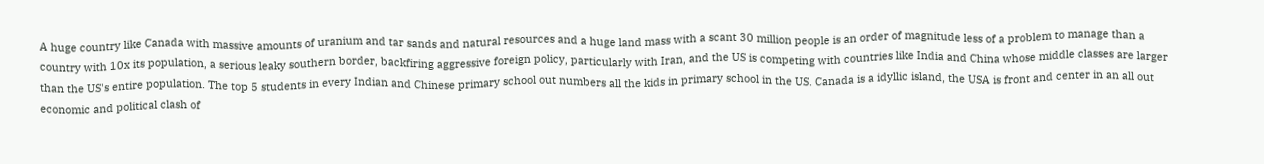A huge country like Canada with massive amounts of uranium and tar sands and natural resources and a huge land mass with a scant 30 million people is an order of magnitude less of a problem to manage than a country with 10x its population, a serious leaky southern border, backfiring aggressive foreign policy, particularly with Iran, and the US is competing with countries like India and China whose middle classes are larger than the US's entire population. The top 5 students in every Indian and Chinese primary school out numbers all the kids in primary school in the US. Canada is a idyllic island, the USA is front and center in an all out economic and political clash of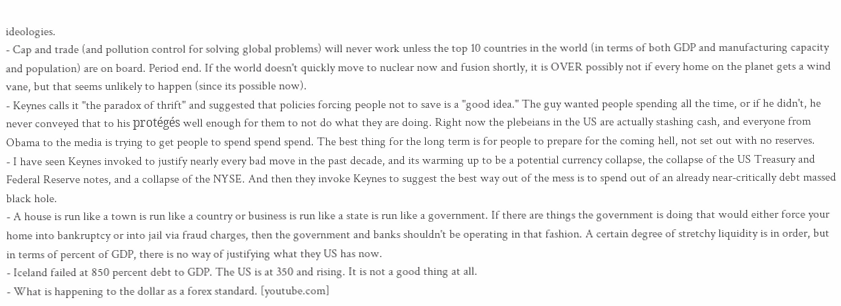ideologies.
- Cap and trade (and pollution control for solving global problems) will never work unless the top 10 countries in the world (in terms of both GDP and manufacturing capacity and population) are on board. Period end. If the world doesn't quickly move to nuclear now and fusion shortly, it is OVER possibly not if every home on the planet gets a wind vane, but that seems unlikely to happen (since its possible now).
- Keynes calls it "the paradox of thrift" and suggested that policies forcing people not to save is a "good idea." The guy wanted people spending all the time, or if he didn't, he never conveyed that to his protégés well enough for them to not do what they are doing. Right now the plebeians in the US are actually stashing cash, and everyone from Obama to the media is trying to get people to spend spend spend. The best thing for the long term is for people to prepare for the coming hell, not set out with no reserves.
- I have seen Keynes invoked to justify nearly every bad move in the past decade, and its warming up to be a potential currency collapse, the collapse of the US Treasury and Federal Reserve notes, and a collapse of the NYSE. And then they invoke Keynes to suggest the best way out of the mess is to spend out of an already near-critically debt massed black hole.
- A house is run like a town is run like a country or business is run like a state is run like a government. If there are things the government is doing that would either force your home into bankruptcy or into jail via fraud charges, then the government and banks shouldn't be operating in that fashion. A certain degree of stretchy liquidity is in order, but in terms of percent of GDP, there is no way of justifying what they US has now.
- Iceland failed at 850 percent debt to GDP. The US is at 350 and rising. It is not a good thing at all.
- What is happening to the dollar as a forex standard. [youtube.com]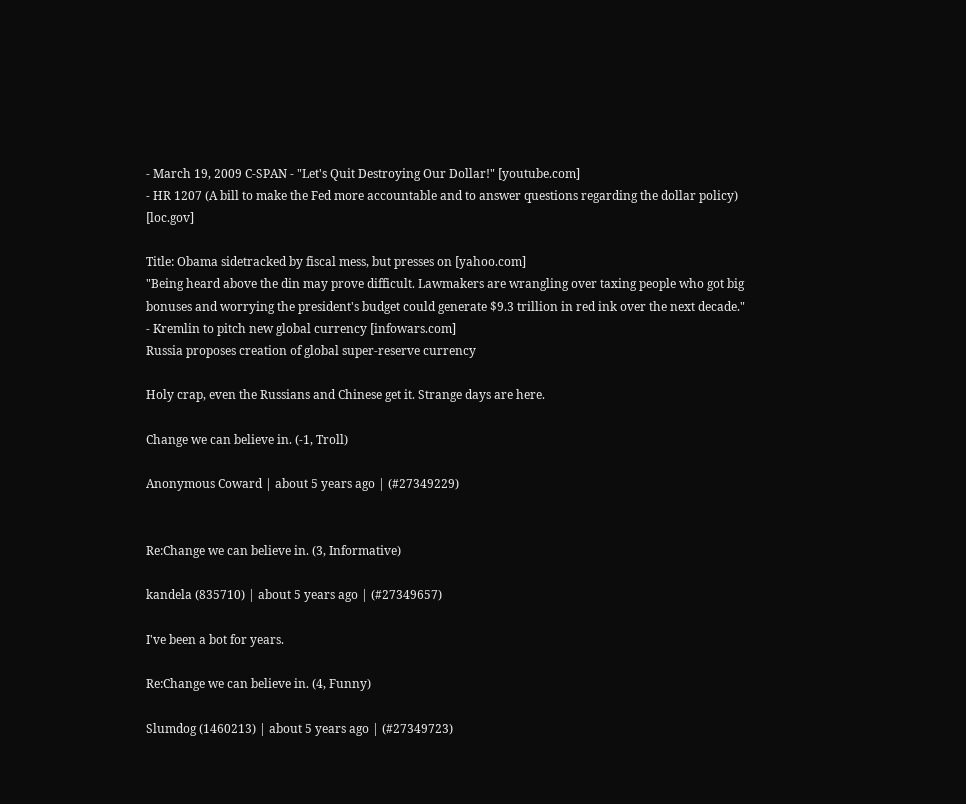- March 19, 2009 C-SPAN - "Let's Quit Destroying Our Dollar!" [youtube.com]
- HR 1207 (A bill to make the Fed more accountable and to answer questions regarding the dollar policy) [loc.gov]

Title: Obama sidetracked by fiscal mess, but presses on [yahoo.com]
"Being heard above the din may prove difficult. Lawmakers are wrangling over taxing people who got big bonuses and worrying the president's budget could generate $9.3 trillion in red ink over the next decade."
- Kremlin to pitch new global currency [infowars.com]
Russia proposes creation of global super-reserve currency

Holy crap, even the Russians and Chinese get it. Strange days are here.

Change we can believe in. (-1, Troll)

Anonymous Coward | about 5 years ago | (#27349229)


Re:Change we can believe in. (3, Informative)

kandela (835710) | about 5 years ago | (#27349657)

I've been a bot for years.

Re:Change we can believe in. (4, Funny)

Slumdog (1460213) | about 5 years ago | (#27349723)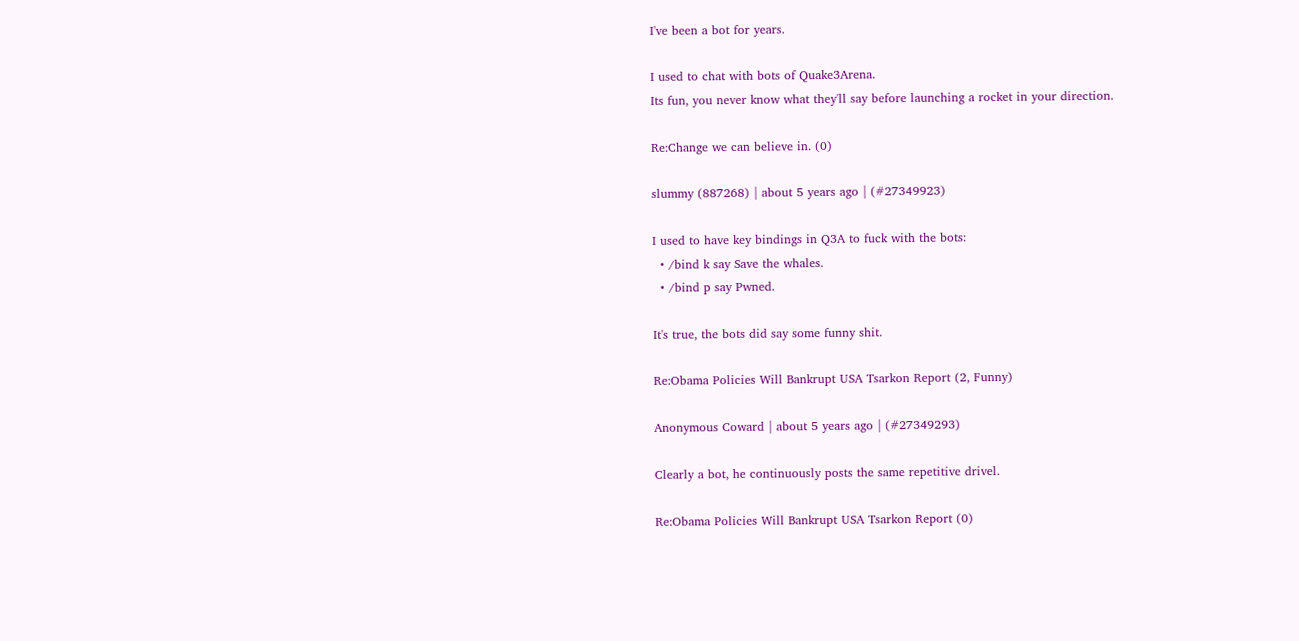I've been a bot for years.

I used to chat with bots of Quake3Arena.
Its fun, you never know what they'll say before launching a rocket in your direction.

Re:Change we can believe in. (0)

slummy (887268) | about 5 years ago | (#27349923)

I used to have key bindings in Q3A to fuck with the bots:
  • /bind k say Save the whales.
  • /bind p say Pwned.

It's true, the bots did say some funny shit.

Re:Obama Policies Will Bankrupt USA Tsarkon Report (2, Funny)

Anonymous Coward | about 5 years ago | (#27349293)

Clearly a bot, he continuously posts the same repetitive drivel.

Re:Obama Policies Will Bankrupt USA Tsarkon Report (0)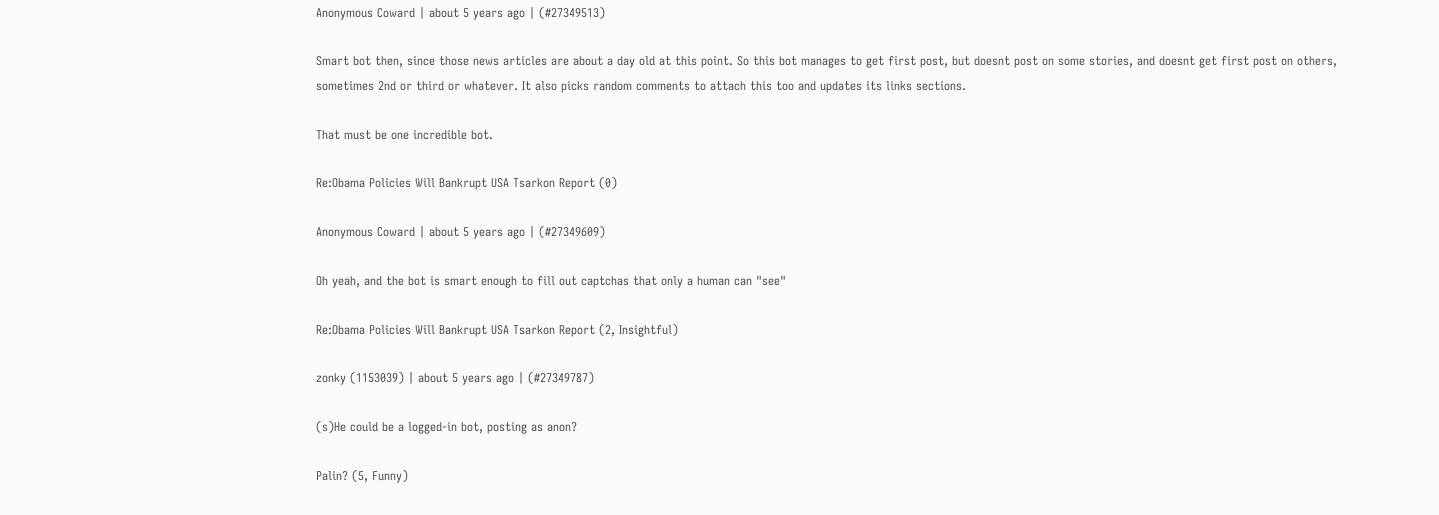Anonymous Coward | about 5 years ago | (#27349513)

Smart bot then, since those news articles are about a day old at this point. So this bot manages to get first post, but doesnt post on some stories, and doesnt get first post on others, sometimes 2nd or third or whatever. It also picks random comments to attach this too and updates its links sections.

That must be one incredible bot.

Re:Obama Policies Will Bankrupt USA Tsarkon Report (0)

Anonymous Coward | about 5 years ago | (#27349609)

Oh yeah, and the bot is smart enough to fill out captchas that only a human can "see"

Re:Obama Policies Will Bankrupt USA Tsarkon Report (2, Insightful)

zonky (1153039) | about 5 years ago | (#27349787)

(s)He could be a logged-in bot, posting as anon?

Palin? (5, Funny)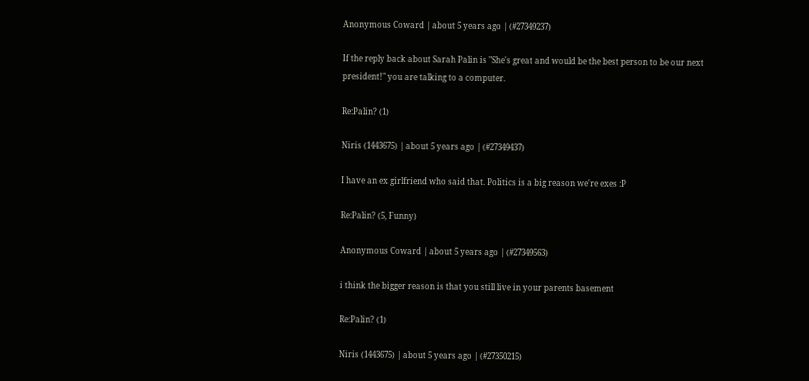Anonymous Coward | about 5 years ago | (#27349237)

If the reply back about Sarah Palin is "She's great and would be the best person to be our next president!" you are talking to a computer.

Re:Palin? (1)

Niris (1443675) | about 5 years ago | (#27349437)

I have an ex girlfriend who said that. Politics is a big reason we're exes :P

Re:Palin? (5, Funny)

Anonymous Coward | about 5 years ago | (#27349563)

i think the bigger reason is that you still live in your parents basement

Re:Palin? (1)

Niris (1443675) | about 5 years ago | (#27350215)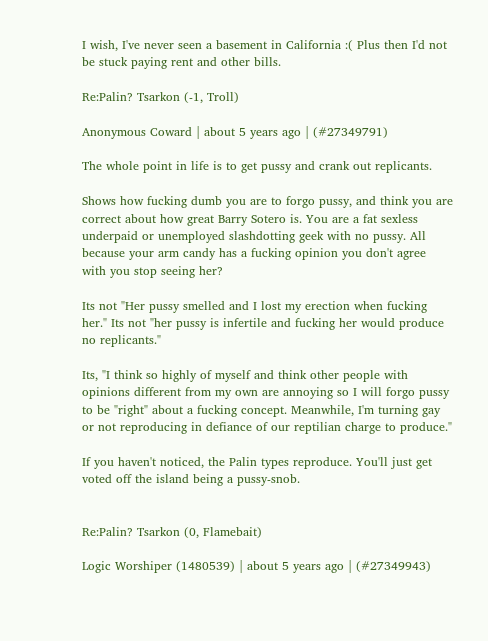I wish, I've never seen a basement in California :( Plus then I'd not be stuck paying rent and other bills.

Re:Palin? Tsarkon (-1, Troll)

Anonymous Coward | about 5 years ago | (#27349791)

The whole point in life is to get pussy and crank out replicants.

Shows how fucking dumb you are to forgo pussy, and think you are correct about how great Barry Sotero is. You are a fat sexless underpaid or unemployed slashdotting geek with no pussy. All because your arm candy has a fucking opinion you don't agree with you stop seeing her?

Its not "Her pussy smelled and I lost my erection when fucking her." Its not "her pussy is infertile and fucking her would produce no replicants."

Its, "I think so highly of myself and think other people with opinions different from my own are annoying so I will forgo pussy to be "right" about a fucking concept. Meanwhile, I'm turning gay or not reproducing in defiance of our reptilian charge to produce."

If you haven't noticed, the Palin types reproduce. You'll just get voted off the island being a pussy-snob.


Re:Palin? Tsarkon (0, Flamebait)

Logic Worshiper (1480539) | about 5 years ago | (#27349943)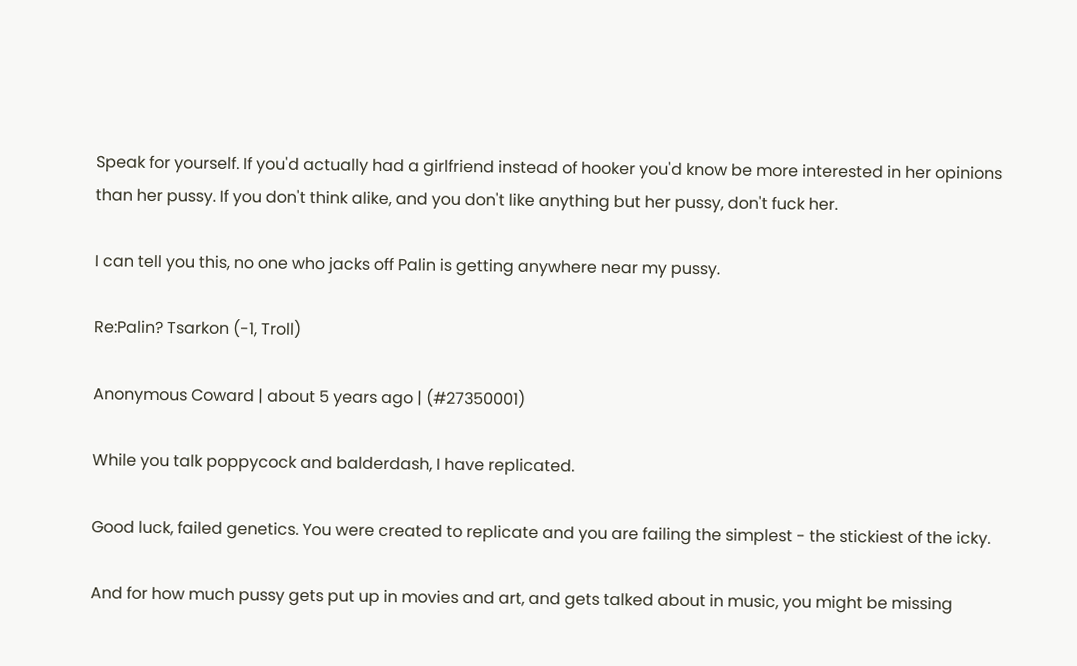Speak for yourself. If you'd actually had a girlfriend instead of hooker you'd know be more interested in her opinions than her pussy. If you don't think alike, and you don't like anything but her pussy, don't fuck her.

I can tell you this, no one who jacks off Palin is getting anywhere near my pussy.

Re:Palin? Tsarkon (-1, Troll)

Anonymous Coward | about 5 years ago | (#27350001)

While you talk poppycock and balderdash, I have replicated.

Good luck, failed genetics. You were created to replicate and you are failing the simplest - the stickiest of the icky.

And for how much pussy gets put up in movies and art, and gets talked about in music, you might be missing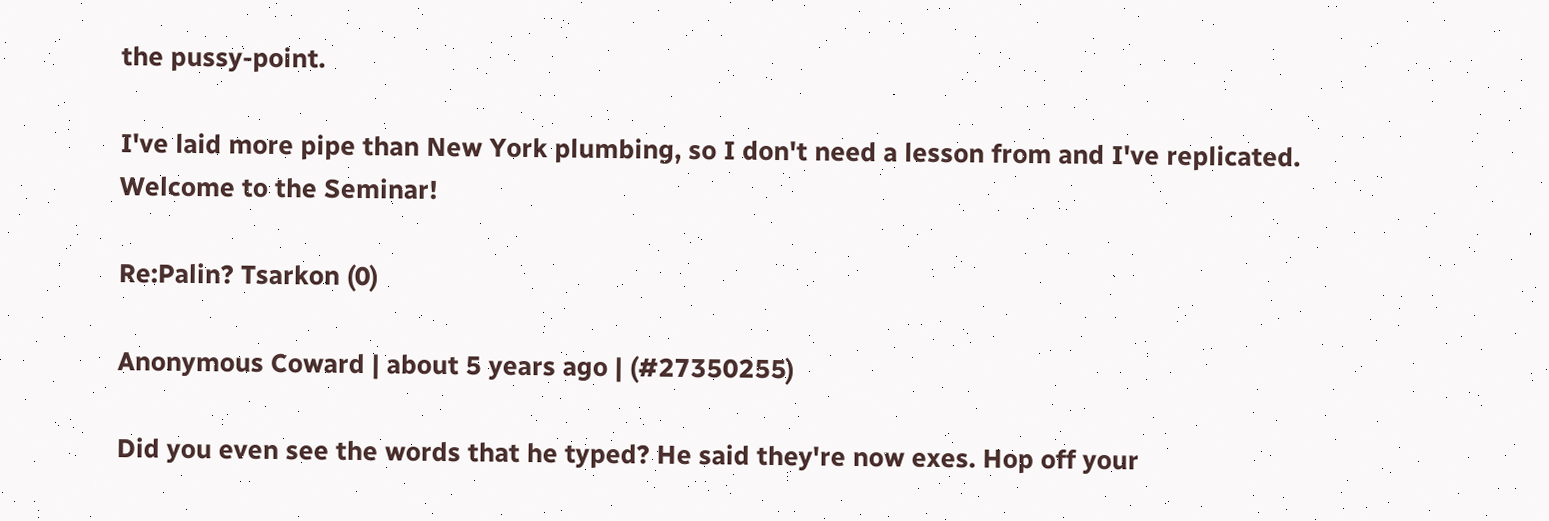the pussy-point.

I've laid more pipe than New York plumbing, so I don't need a lesson from and I've replicated. Welcome to the Seminar!

Re:Palin? Tsarkon (0)

Anonymous Coward | about 5 years ago | (#27350255)

Did you even see the words that he typed? He said they're now exes. Hop off your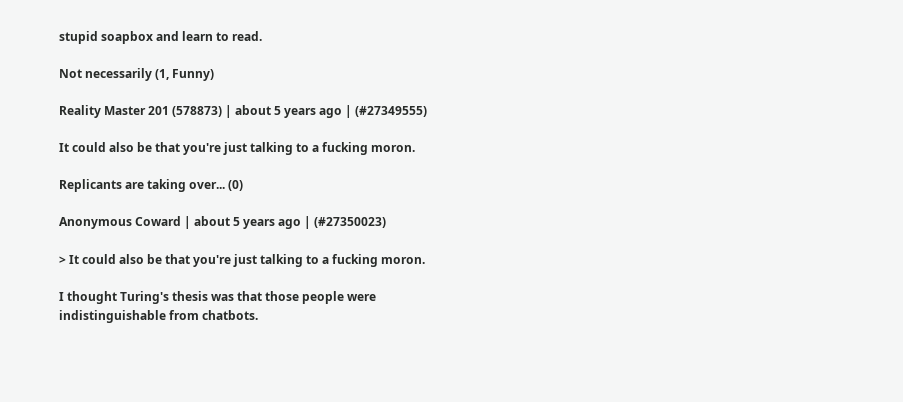stupid soapbox and learn to read.

Not necessarily (1, Funny)

Reality Master 201 (578873) | about 5 years ago | (#27349555)

It could also be that you're just talking to a fucking moron.

Replicants are taking over... (0)

Anonymous Coward | about 5 years ago | (#27350023)

> It could also be that you're just talking to a fucking moron.

I thought Turing's thesis was that those people were indistinguishable from chatbots.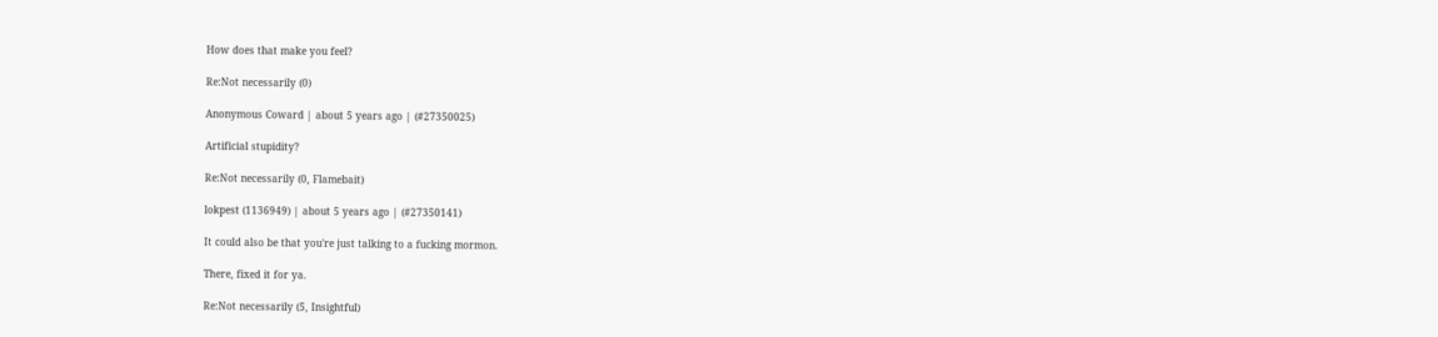How does that make you feel?

Re:Not necessarily (0)

Anonymous Coward | about 5 years ago | (#27350025)

Artificial stupidity?

Re:Not necessarily (0, Flamebait)

lokpest (1136949) | about 5 years ago | (#27350141)

It could also be that you're just talking to a fucking mormon.

There, fixed it for ya.

Re:Not necessarily (5, Insightful)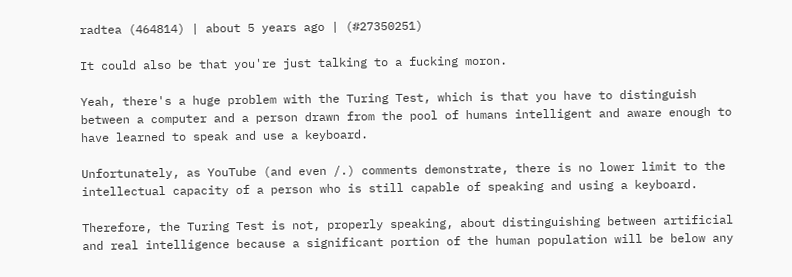radtea (464814) | about 5 years ago | (#27350251)

It could also be that you're just talking to a fucking moron.

Yeah, there's a huge problem with the Turing Test, which is that you have to distinguish between a computer and a person drawn from the pool of humans intelligent and aware enough to have learned to speak and use a keyboard.

Unfortunately, as YouTube (and even /.) comments demonstrate, there is no lower limit to the intellectual capacity of a person who is still capable of speaking and using a keyboard.

Therefore, the Turing Test is not, properly speaking, about distinguishing between artificial and real intelligence because a significant portion of the human population will be below any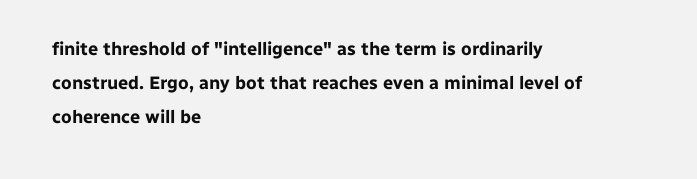finite threshold of "intelligence" as the term is ordinarily construed. Ergo, any bot that reaches even a minimal level of coherence will be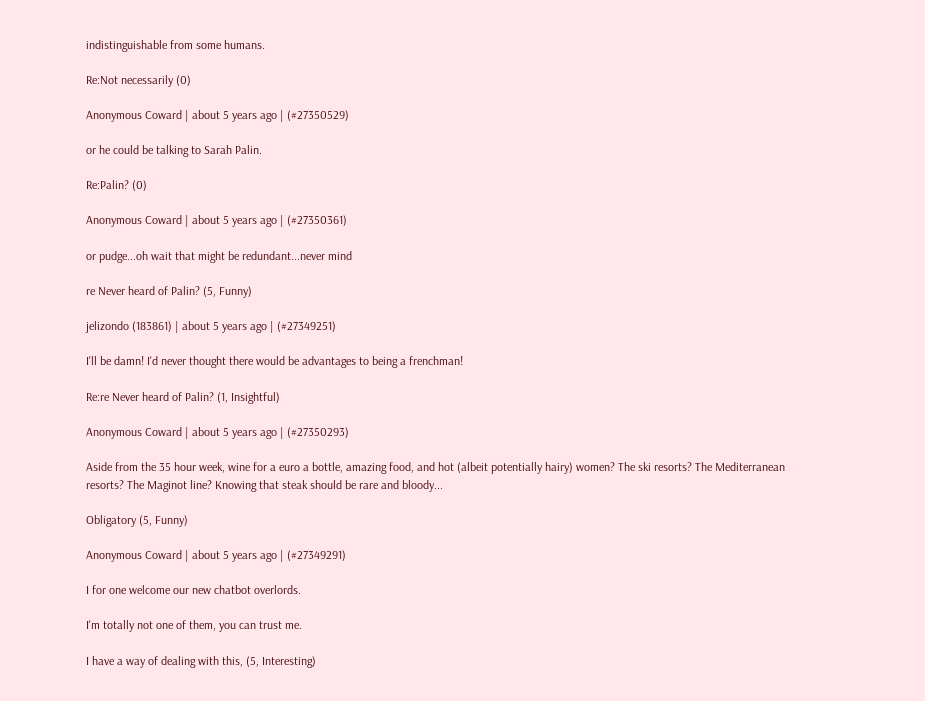indistinguishable from some humans.

Re:Not necessarily (0)

Anonymous Coward | about 5 years ago | (#27350529)

or he could be talking to Sarah Palin.

Re:Palin? (0)

Anonymous Coward | about 5 years ago | (#27350361)

or pudge...oh wait that might be redundant...never mind

re Never heard of Palin? (5, Funny)

jelizondo (183861) | about 5 years ago | (#27349251)

I'll be damn! I'd never thought there would be advantages to being a frenchman!

Re:re Never heard of Palin? (1, Insightful)

Anonymous Coward | about 5 years ago | (#27350293)

Aside from the 35 hour week, wine for a euro a bottle, amazing food, and hot (albeit potentially hairy) women? The ski resorts? The Mediterranean resorts? The Maginot line? Knowing that steak should be rare and bloody...

Obligatory (5, Funny)

Anonymous Coward | about 5 years ago | (#27349291)

I for one welcome our new chatbot overlords.

I'm totally not one of them, you can trust me.

I have a way of dealing with this, (5, Interesting)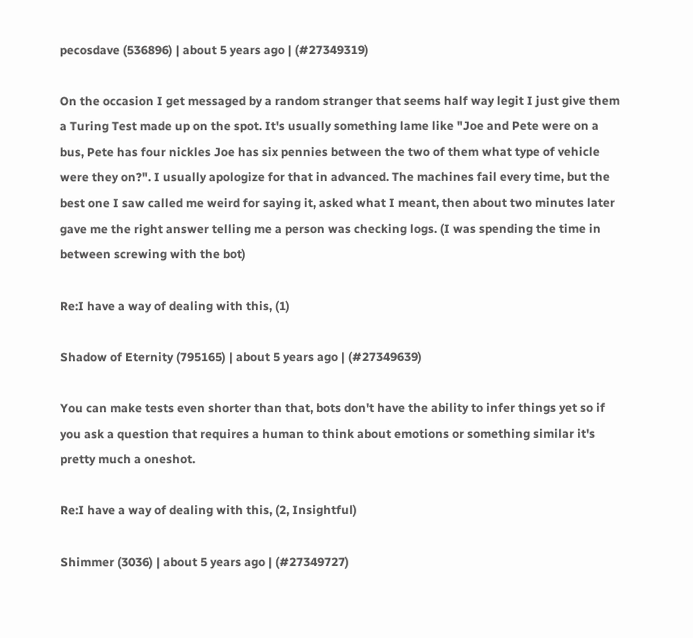pecosdave (536896) | about 5 years ago | (#27349319)

On the occasion I get messaged by a random stranger that seems half way legit I just give them a Turing Test made up on the spot. It's usually something lame like "Joe and Pete were on a bus, Pete has four nickles Joe has six pennies between the two of them what type of vehicle were they on?". I usually apologize for that in advanced. The machines fail every time, but the best one I saw called me weird for saying it, asked what I meant, then about two minutes later gave me the right answer telling me a person was checking logs. (I was spending the time in between screwing with the bot)

Re:I have a way of dealing with this, (1)

Shadow of Eternity (795165) | about 5 years ago | (#27349639)

You can make tests even shorter than that, bots don't have the ability to infer things yet so if you ask a question that requires a human to think about emotions or something similar it's pretty much a oneshot.

Re:I have a way of dealing with this, (2, Insightful)

Shimmer (3036) | about 5 years ago | (#27349727)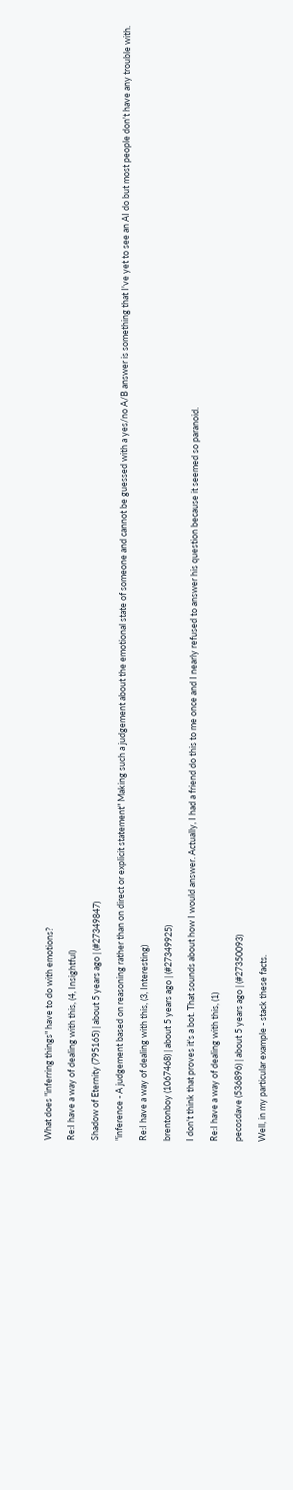What does "inferring things" have to do with emotions?

Re:I have a way of dealing with this, (4, Insightful)

Shadow of Eternity (795165) | about 5 years ago | (#27349847)

"inference - A judgement based on reasoning rather than on direct or explicit statement" Making such a judgement about the emotional state of someone and cannot be guessed with a yes/no A/B answer is something that I've yet to see an AI do but most people don't have any trouble with.

Re:I have a way of dealing with this, (3, Interesting)

brentonboy (1067468) | about 5 years ago | (#27349925)

I don't think that proves it's a bot. That sounds about how I would answer. Actually, I had a friend do this to me once and I nearly refused to answer his question because it seemed so paranoid.

Re:I have a way of dealing with this, (1)

pecosdave (536896) | about 5 years ago | (#27350093)

Well, in my particular example - stack these facts.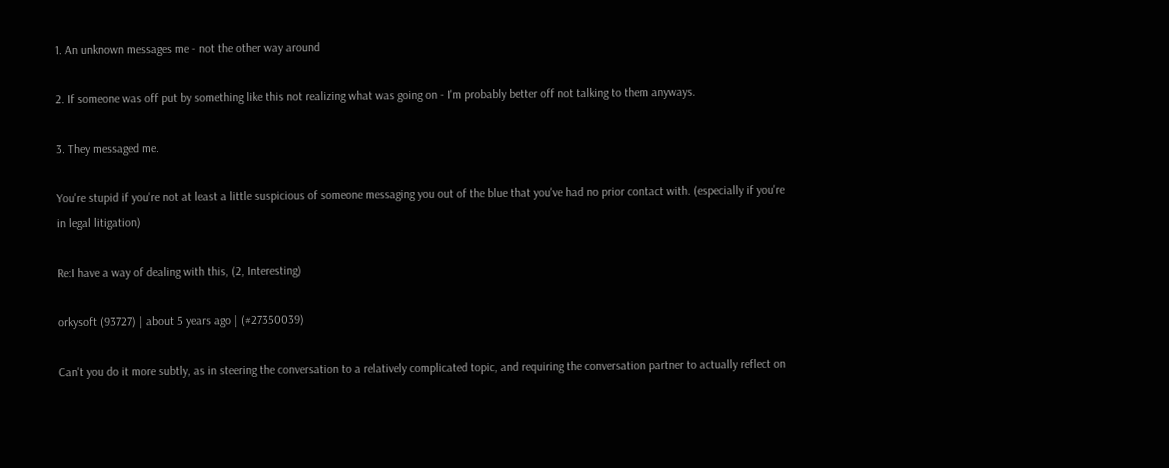1. An unknown messages me - not the other way around

2. If someone was off put by something like this not realizing what was going on - I'm probably better off not talking to them anyways.

3. They messaged me.

You're stupid if you're not at least a little suspicious of someone messaging you out of the blue that you've had no prior contact with. (especially if you're in legal litigation)

Re:I have a way of dealing with this, (2, Interesting)

orkysoft (93727) | about 5 years ago | (#27350039)

Can't you do it more subtly, as in steering the conversation to a relatively complicated topic, and requiring the conversation partner to actually reflect on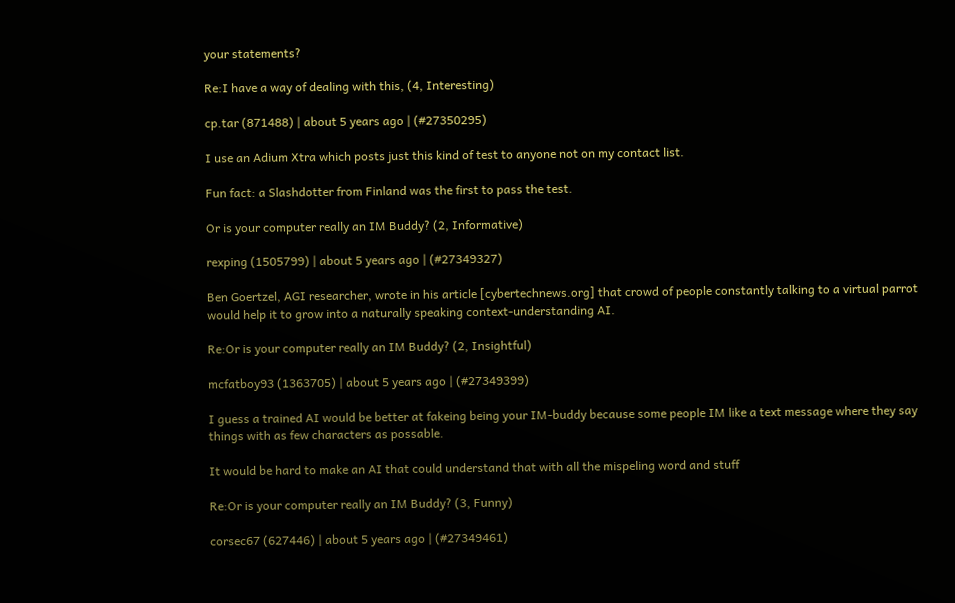your statements?

Re:I have a way of dealing with this, (4, Interesting)

cp.tar (871488) | about 5 years ago | (#27350295)

I use an Adium Xtra which posts just this kind of test to anyone not on my contact list.

Fun fact: a Slashdotter from Finland was the first to pass the test.

Or is your computer really an IM Buddy? (2, Informative)

rexping (1505799) | about 5 years ago | (#27349327)

Ben Goertzel, AGI researcher, wrote in his article [cybertechnews.org] that crowd of people constantly talking to a virtual parrot would help it to grow into a naturally speaking context-understanding AI.

Re:Or is your computer really an IM Buddy? (2, Insightful)

mcfatboy93 (1363705) | about 5 years ago | (#27349399)

I guess a trained AI would be better at fakeing being your IM-buddy because some people IM like a text message where they say things with as few characters as possable.

It would be hard to make an AI that could understand that with all the mispeling word and stuff

Re:Or is your computer really an IM Buddy? (3, Funny)

corsec67 (627446) | about 5 years ago | (#27349461)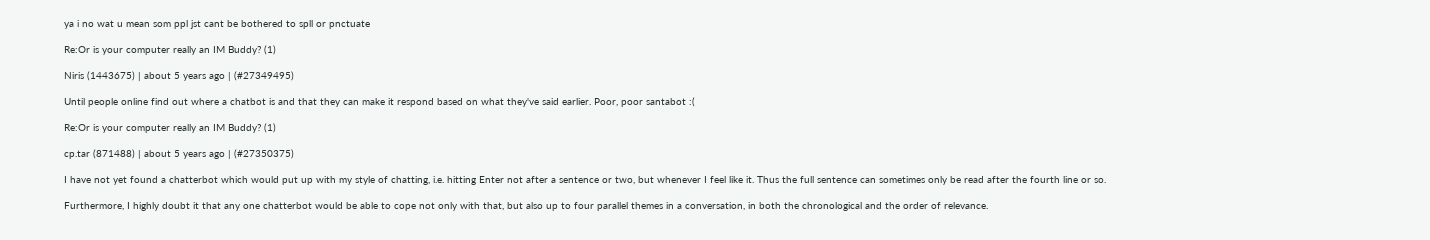ya i no wat u mean som ppl jst cant be bothered to spll or pnctuate

Re:Or is your computer really an IM Buddy? (1)

Niris (1443675) | about 5 years ago | (#27349495)

Until people online find out where a chatbot is and that they can make it respond based on what they've said earlier. Poor, poor santabot :(

Re:Or is your computer really an IM Buddy? (1)

cp.tar (871488) | about 5 years ago | (#27350375)

I have not yet found a chatterbot which would put up with my style of chatting, i.e. hitting Enter not after a sentence or two, but whenever I feel like it. Thus the full sentence can sometimes only be read after the fourth line or so.

Furthermore, I highly doubt it that any one chatterbot would be able to cope not only with that, but also up to four parallel themes in a conversation, in both the chronological and the order of relevance.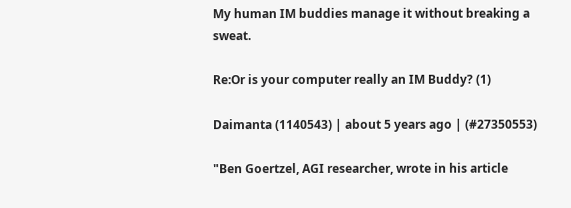My human IM buddies manage it without breaking a sweat.

Re:Or is your computer really an IM Buddy? (1)

Daimanta (1140543) | about 5 years ago | (#27350553)

"Ben Goertzel, AGI researcher, wrote in his article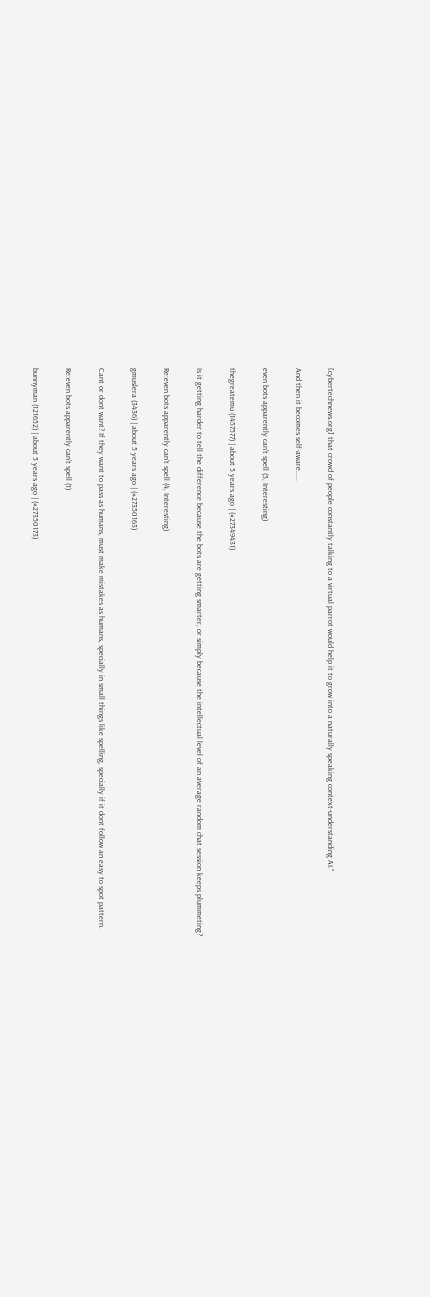[cybertechnews.org] that crowd of people constantly talking to a virtual parrot would help it to grow into a naturally speaking context-understanding AI."

And then it becomes self-aware.....

even bots apparently can't spell (5, Interesting)

thegreatemu (1457577) | about 5 years ago | (#27349431)

Is it getting harder to tell the difference because the bots are getting smarter, or simply because the intellectual level of an average random chat session keeps plummeting?

Re:even bots apparently can't spell (4, Interesting)

gmuslera (3436) | about 5 years ago | (#27350163)

Cant or dont want? If they want to pass as humans, must make mistakes as humans, specially in small things like spelling, specially if it dont follow an easy to spot pattern.

Re:even bots apparently can't spell (1)

bunnyman (121652) | about 5 years ago | (#27350173)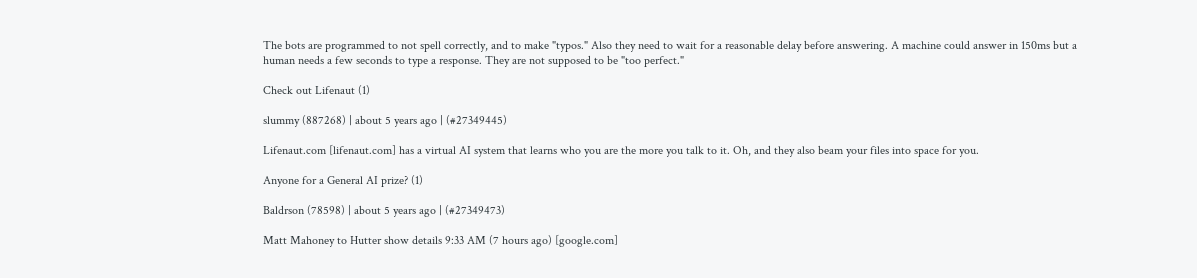The bots are programmed to not spell correctly, and to make "typos." Also they need to wait for a reasonable delay before answering. A machine could answer in 150ms but a human needs a few seconds to type a response. They are not supposed to be "too perfect."

Check out Lifenaut (1)

slummy (887268) | about 5 years ago | (#27349445)

Lifenaut.com [lifenaut.com] has a virtual AI system that learns who you are the more you talk to it. Oh, and they also beam your files into space for you.

Anyone for a General AI prize? (1)

Baldrson (78598) | about 5 years ago | (#27349473)

Matt Mahoney to Hutter show details 9:33 AM (7 hours ago) [google.com]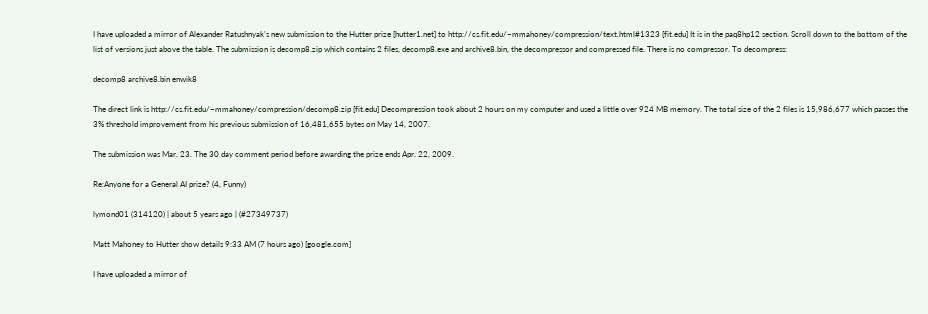I have uploaded a mirror of Alexander Ratushnyak's new submission to the Hutter prize [hutter1.net] to http://cs.fit.edu/~mmahoney/compression/text.html#1323 [fit.edu] It is in the paq8hp12 section. Scroll down to the bottom of the list of versions just above the table. The submission is decomp8.zip which contains 2 files, decomp8.exe and archive8.bin, the decompressor and compressed file. There is no compressor. To decompress:

decomp8 archive8.bin enwik8

The direct link is http://cs.fit.edu/~mmahoney/compression/decomp8.zip [fit.edu] Decompression took about 2 hours on my computer and used a little over 924 MB memory. The total size of the 2 files is 15,986,677 which passes the 3% threshold improvement from his previous submission of 16,481,655 bytes on May 14, 2007.

The submission was Mar. 23. The 30 day comment period before awarding the prize ends Apr. 22, 2009.

Re:Anyone for a General AI prize? (4, Funny)

lymond01 (314120) | about 5 years ago | (#27349737)

Matt Mahoney to Hutter show details 9:33 AM (7 hours ago) [google.com]

I have uploaded a mirror of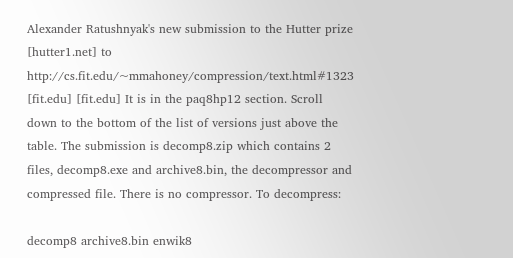Alexander Ratushnyak's new submission to the Hutter prize [hutter1.net] to http://cs.fit.edu/~mmahoney/compression/text.html#1323 [fit.edu] [fit.edu] It is in the paq8hp12 section. Scroll down to the bottom of the list of versions just above the table. The submission is decomp8.zip which contains 2 files, decomp8.exe and archive8.bin, the decompressor and compressed file. There is no compressor. To decompress:

decomp8 archive8.bin enwik8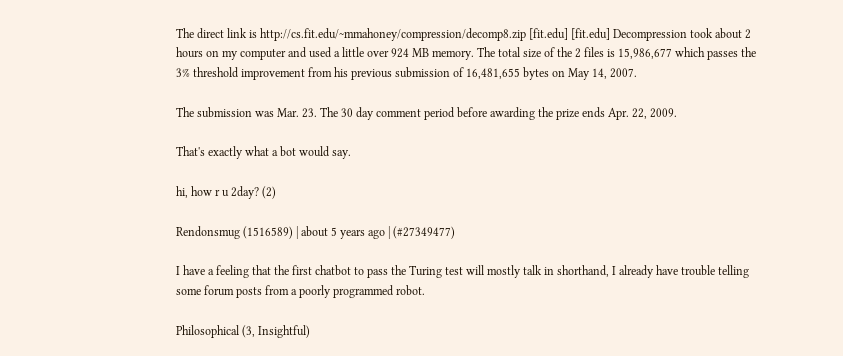The direct link is http://cs.fit.edu/~mmahoney/compression/decomp8.zip [fit.edu] [fit.edu] Decompression took about 2 hours on my computer and used a little over 924 MB memory. The total size of the 2 files is 15,986,677 which passes the 3% threshold improvement from his previous submission of 16,481,655 bytes on May 14, 2007.

The submission was Mar. 23. The 30 day comment period before awarding the prize ends Apr. 22, 2009.

That's exactly what a bot would say.

hi, how r u 2day? (2)

Rendonsmug (1516589) | about 5 years ago | (#27349477)

I have a feeling that the first chatbot to pass the Turing test will mostly talk in shorthand, I already have trouble telling some forum posts from a poorly programmed robot.

Philosophical (3, Insightful)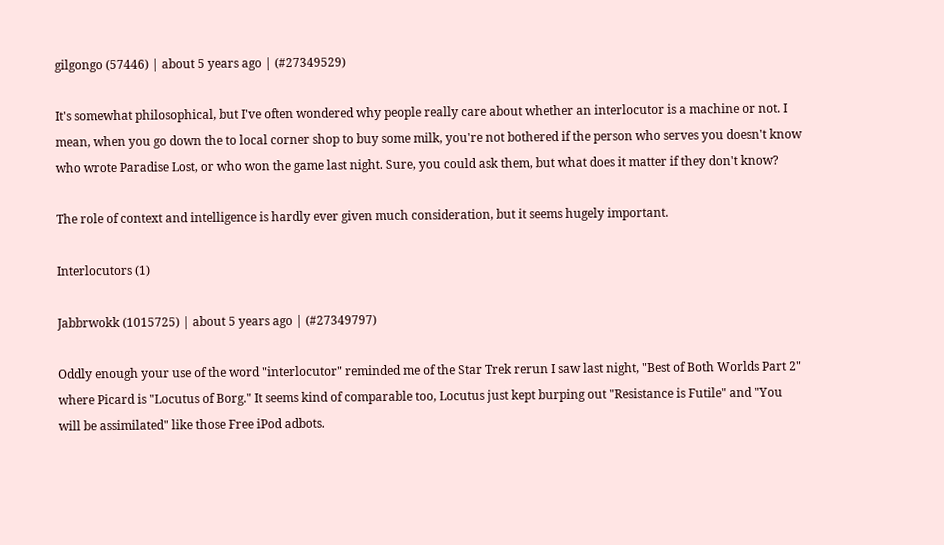gilgongo (57446) | about 5 years ago | (#27349529)

It's somewhat philosophical, but I've often wondered why people really care about whether an interlocutor is a machine or not. I mean, when you go down the to local corner shop to buy some milk, you're not bothered if the person who serves you doesn't know who wrote Paradise Lost, or who won the game last night. Sure, you could ask them, but what does it matter if they don't know?

The role of context and intelligence is hardly ever given much consideration, but it seems hugely important.

Interlocutors (1)

Jabbrwokk (1015725) | about 5 years ago | (#27349797)

Oddly enough your use of the word "interlocutor" reminded me of the Star Trek rerun I saw last night, "Best of Both Worlds Part 2" where Picard is "Locutus of Borg." It seems kind of comparable too, Locutus just kept burping out "Resistance is Futile" and "You will be assimilated" like those Free iPod adbots.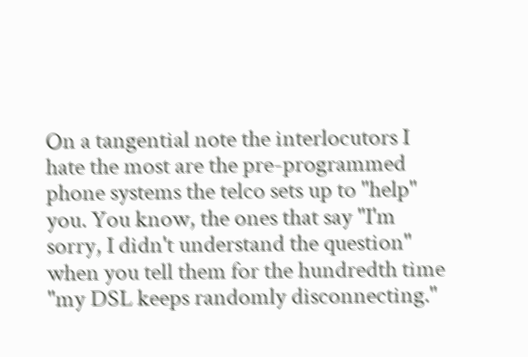On a tangential note the interlocutors I hate the most are the pre-programmed phone systems the telco sets up to "help" you. You know, the ones that say "I'm sorry, I didn't understand the question" when you tell them for the hundredth time "my DSL keeps randomly disconnecting."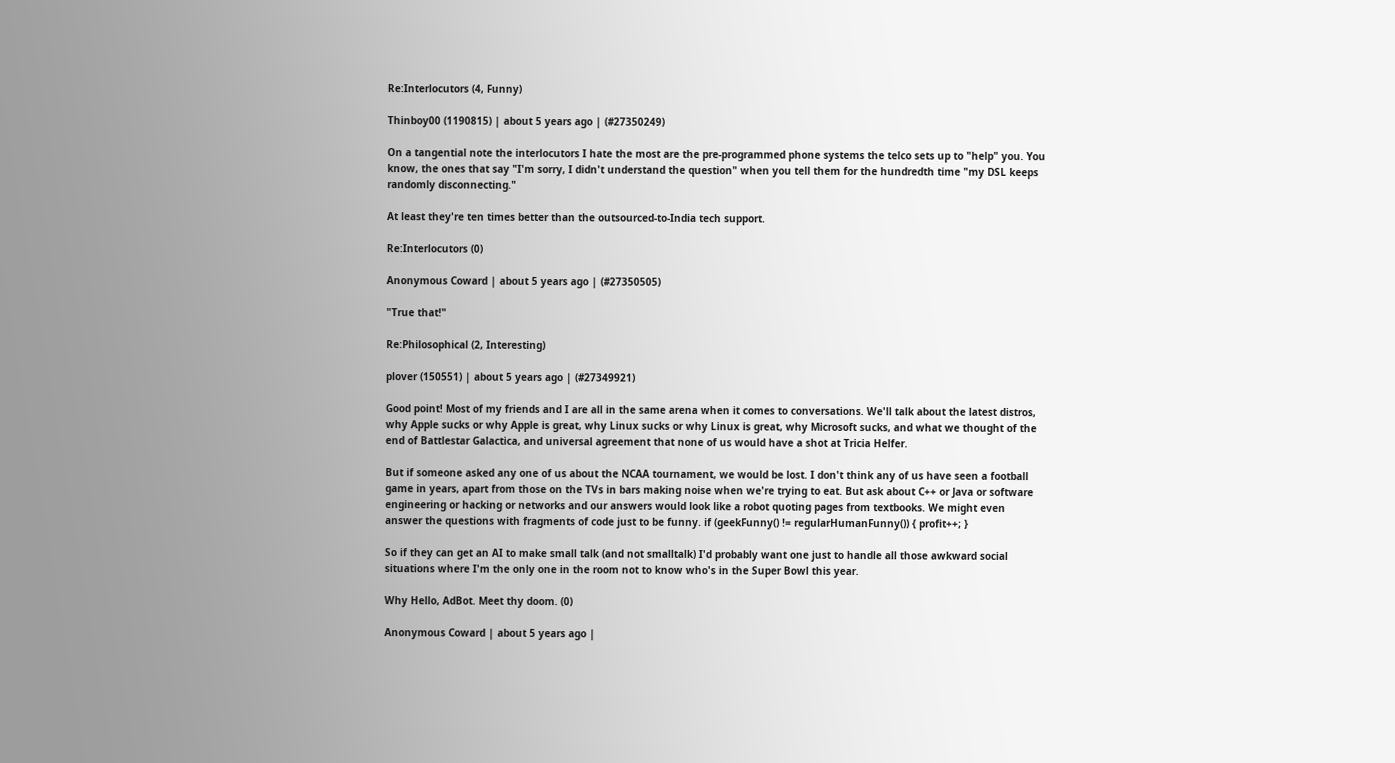Re:Interlocutors (4, Funny)

Thinboy00 (1190815) | about 5 years ago | (#27350249)

On a tangential note the interlocutors I hate the most are the pre-programmed phone systems the telco sets up to "help" you. You know, the ones that say "I'm sorry, I didn't understand the question" when you tell them for the hundredth time "my DSL keeps randomly disconnecting."

At least they're ten times better than the outsourced-to-India tech support.

Re:Interlocutors (0)

Anonymous Coward | about 5 years ago | (#27350505)

"True that!"

Re:Philosophical (2, Interesting)

plover (150551) | about 5 years ago | (#27349921)

Good point! Most of my friends and I are all in the same arena when it comes to conversations. We'll talk about the latest distros, why Apple sucks or why Apple is great, why Linux sucks or why Linux is great, why Microsoft sucks, and what we thought of the end of Battlestar Galactica, and universal agreement that none of us would have a shot at Tricia Helfer.

But if someone asked any one of us about the NCAA tournament, we would be lost. I don't think any of us have seen a football game in years, apart from those on the TVs in bars making noise when we're trying to eat. But ask about C++ or Java or software engineering or hacking or networks and our answers would look like a robot quoting pages from textbooks. We might even answer the questions with fragments of code just to be funny. if (geekFunny() != regularHumanFunny()) { profit++; }

So if they can get an AI to make small talk (and not smalltalk) I'd probably want one just to handle all those awkward social situations where I'm the only one in the room not to know who's in the Super Bowl this year.

Why Hello, AdBot. Meet thy doom. (0)

Anonymous Coward | about 5 years ago |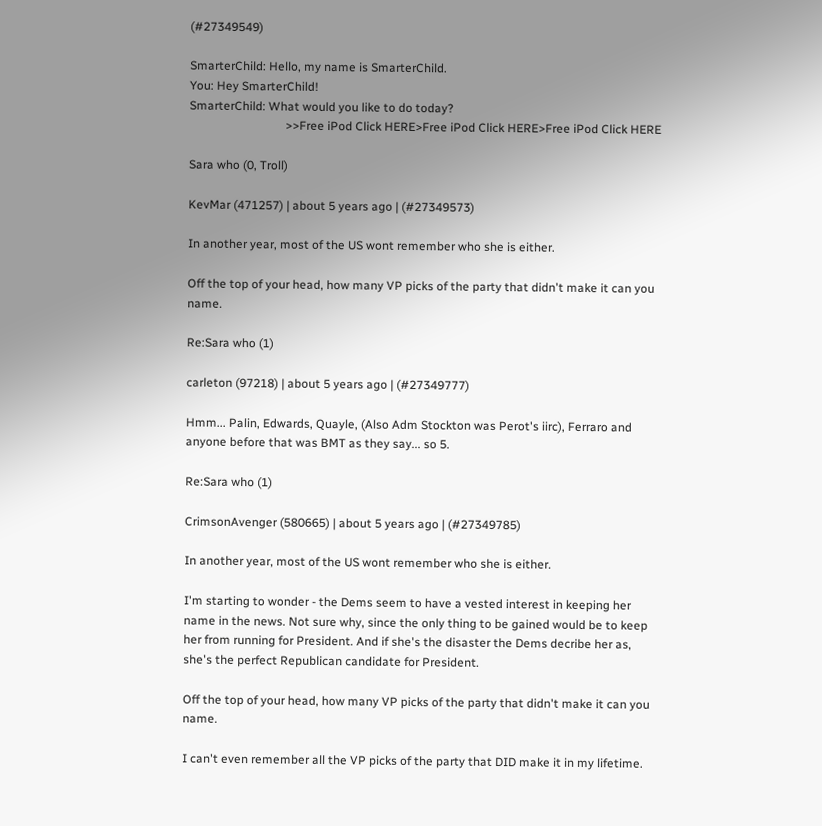(#27349549)

SmarterChild: Hello, my name is SmarterChild.
You: Hey SmarterChild!
SmarterChild: What would you like to do today?
                                >>Free iPod Click HERE>Free iPod Click HERE>Free iPod Click HERE

Sara who (0, Troll)

KevMar (471257) | about 5 years ago | (#27349573)

In another year, most of the US wont remember who she is either.

Off the top of your head, how many VP picks of the party that didn't make it can you name.

Re:Sara who (1)

carleton (97218) | about 5 years ago | (#27349777)

Hmm... Palin, Edwards, Quayle, (Also Adm Stockton was Perot's iirc), Ferraro and anyone before that was BMT as they say... so 5.

Re:Sara who (1)

CrimsonAvenger (580665) | about 5 years ago | (#27349785)

In another year, most of the US wont remember who she is either.

I'm starting to wonder - the Dems seem to have a vested interest in keeping her name in the news. Not sure why, since the only thing to be gained would be to keep her from running for President. And if she's the disaster the Dems decribe her as, she's the perfect Republican candidate for President.

Off the top of your head, how many VP picks of the party that didn't make it can you name.

I can't even remember all the VP picks of the party that DID make it in my lifetime.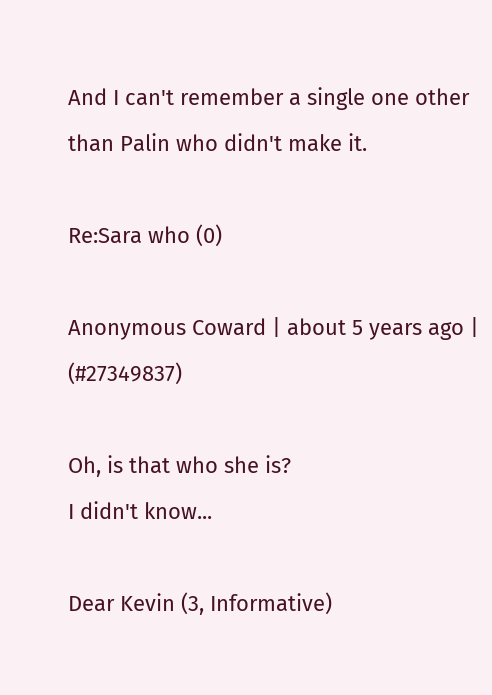And I can't remember a single one other than Palin who didn't make it.

Re:Sara who (0)

Anonymous Coward | about 5 years ago | (#27349837)

Oh, is that who she is?
I didn't know...

Dear Kevin (3, Informative)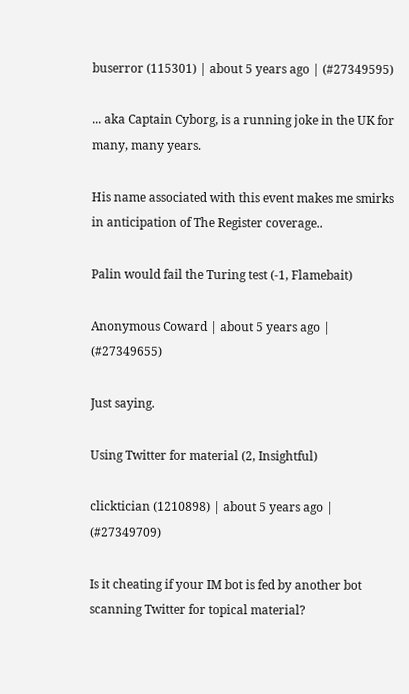buserror (115301) | about 5 years ago | (#27349595)

... aka Captain Cyborg, is a running joke in the UK for many, many years.

His name associated with this event makes me smirks in anticipation of The Register coverage..

Palin would fail the Turing test (-1, Flamebait)

Anonymous Coward | about 5 years ago | (#27349655)

Just saying.

Using Twitter for material (2, Insightful)

clicktician (1210898) | about 5 years ago | (#27349709)

Is it cheating if your IM bot is fed by another bot scanning Twitter for topical material?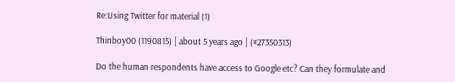Re:Using Twitter for material (1)

Thinboy00 (1190815) | about 5 years ago | (#27350313)

Do the human respondents have access to Google etc? Can they formulate and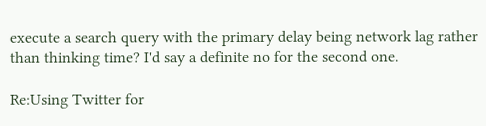execute a search query with the primary delay being network lag rather than thinking time? I'd say a definite no for the second one.

Re:Using Twitter for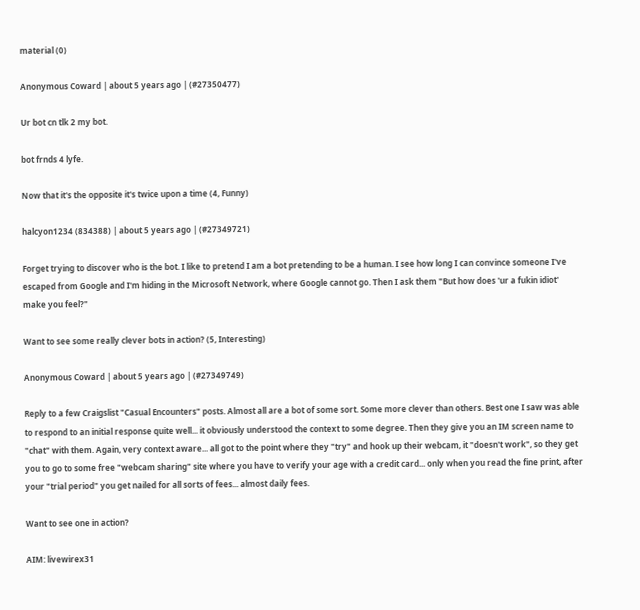material (0)

Anonymous Coward | about 5 years ago | (#27350477)

Ur bot cn tlk 2 my bot.

bot frnds 4 lyfe.

Now that it's the opposite it's twice upon a time (4, Funny)

halcyon1234 (834388) | about 5 years ago | (#27349721)

Forget trying to discover who is the bot. I like to pretend I am a bot pretending to be a human. I see how long I can convince someone I've escaped from Google and I'm hiding in the Microsoft Network, where Google cannot go. Then I ask them "But how does 'ur a fukin idiot' make you feel?"

Want to see some really clever bots in action? (5, Interesting)

Anonymous Coward | about 5 years ago | (#27349749)

Reply to a few Craigslist "Casual Encounters" posts. Almost all are a bot of some sort. Some more clever than others. Best one I saw was able to respond to an initial response quite well... it obviously understood the context to some degree. Then they give you an IM screen name to "chat" with them. Again, very context aware... all got to the point where they "try" and hook up their webcam, it "doesn't work", so they get you to go to some free "webcam sharing" site where you have to verify your age with a credit card... only when you read the fine print, after your "trial period" you get nailed for all sorts of fees... almost daily fees.

Want to see one in action?

AIM: livewirex31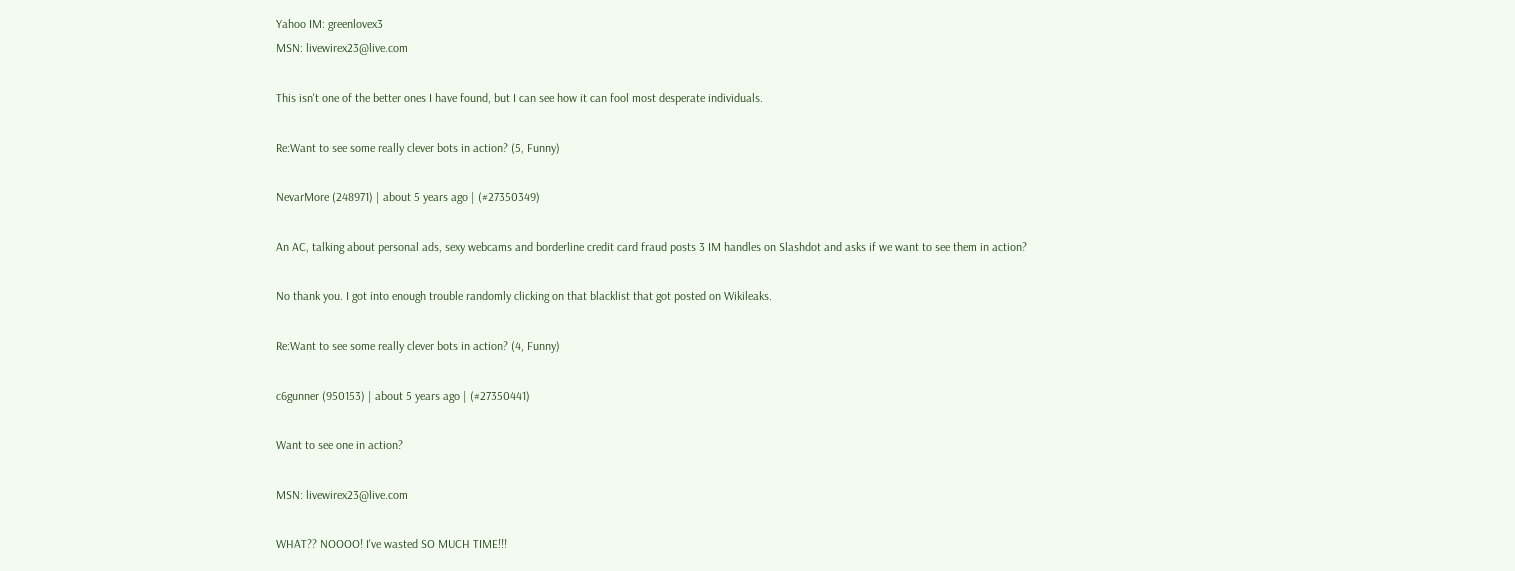Yahoo IM: greenlovex3
MSN: livewirex23@live.com

This isn't one of the better ones I have found, but I can see how it can fool most desperate individuals.

Re:Want to see some really clever bots in action? (5, Funny)

NevarMore (248971) | about 5 years ago | (#27350349)

An AC, talking about personal ads, sexy webcams and borderline credit card fraud posts 3 IM handles on Slashdot and asks if we want to see them in action?

No thank you. I got into enough trouble randomly clicking on that blacklist that got posted on Wikileaks.

Re:Want to see some really clever bots in action? (4, Funny)

c6gunner (950153) | about 5 years ago | (#27350441)

Want to see one in action?

MSN: livewirex23@live.com

WHAT?? NOOOO! I've wasted SO MUCH TIME!!!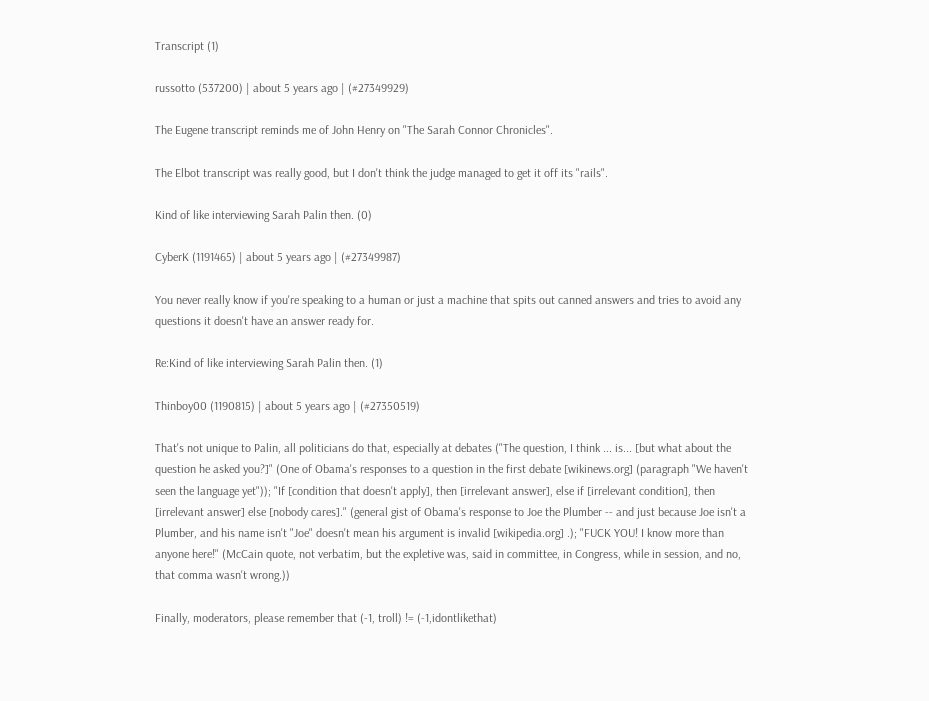Transcript (1)

russotto (537200) | about 5 years ago | (#27349929)

The Eugene transcript reminds me of John Henry on "The Sarah Connor Chronicles".

The Elbot transcript was really good, but I don't think the judge managed to get it off its "rails".

Kind of like interviewing Sarah Palin then. (0)

CyberK (1191465) | about 5 years ago | (#27349987)

You never really know if you're speaking to a human or just a machine that spits out canned answers and tries to avoid any questions it doesn't have an answer ready for.

Re:Kind of like interviewing Sarah Palin then. (1)

Thinboy00 (1190815) | about 5 years ago | (#27350519)

That's not unique to Palin, all politicians do that, especially at debates ("The question, I think ... is... [but what about the question he asked you?]" (One of Obama's responses to a question in the first debate [wikinews.org] (paragraph "We haven't seen the language yet")); "If [condition that doesn't apply], then [irrelevant answer], else if [irrelevant condition], then [irrelevant answer] else [nobody cares]." (general gist of Obama's response to Joe the Plumber -- and just because Joe isn't a Plumber, and his name isn't "Joe" doesn't mean his argument is invalid [wikipedia.org] .); "FUCK YOU! I know more than anyone here!" (McCain quote, not verbatim, but the expletive was, said in committee, in Congress, while in session, and no, that comma wasn't wrong.))

Finally, moderators, please remember that (-1, troll) != (-1,idontlikethat)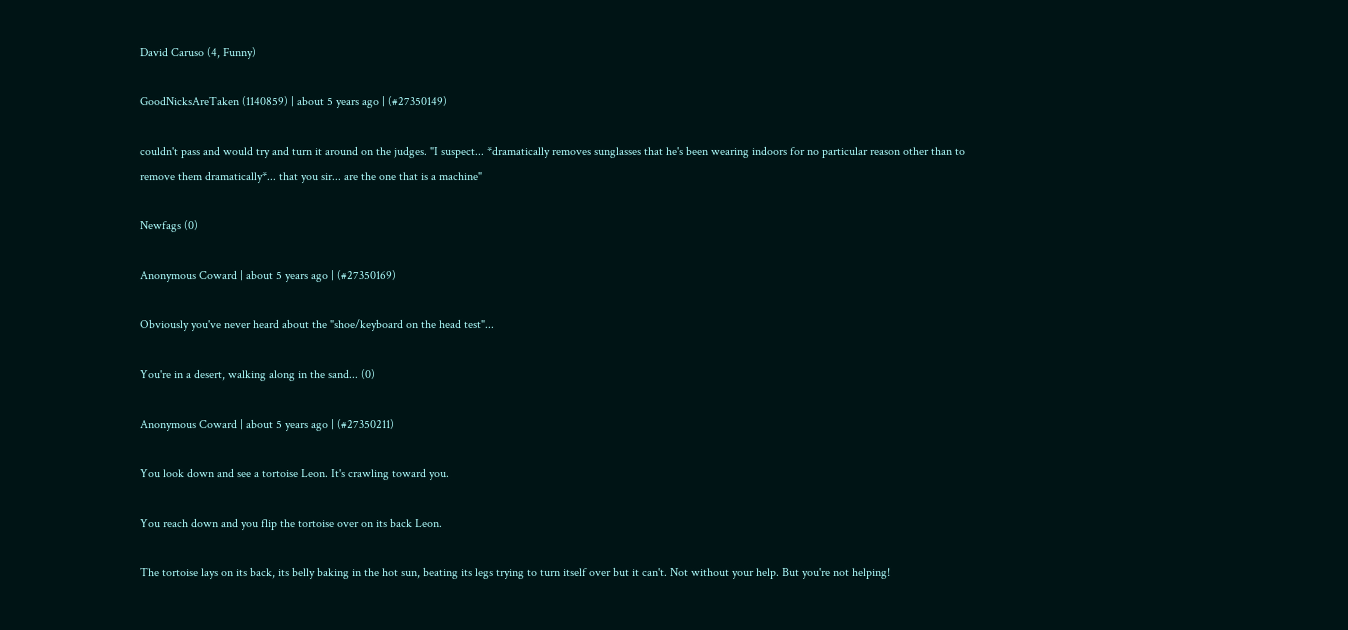David Caruso (4, Funny)

GoodNicksAreTaken (1140859) | about 5 years ago | (#27350149)

couldn't pass and would try and turn it around on the judges. "I suspect... *dramatically removes sunglasses that he's been wearing indoors for no particular reason other than to remove them dramatically*... that you sir... are the one that is a machine"

Newfags (0)

Anonymous Coward | about 5 years ago | (#27350169)

Obviously you've never heard about the "shoe/keyboard on the head test"...

You're in a desert, walking along in the sand... (0)

Anonymous Coward | about 5 years ago | (#27350211)

You look down and see a tortoise Leon. It's crawling toward you.

You reach down and you flip the tortoise over on its back Leon.

The tortoise lays on its back, its belly baking in the hot sun, beating its legs trying to turn itself over but it can't. Not without your help. But you're not helping!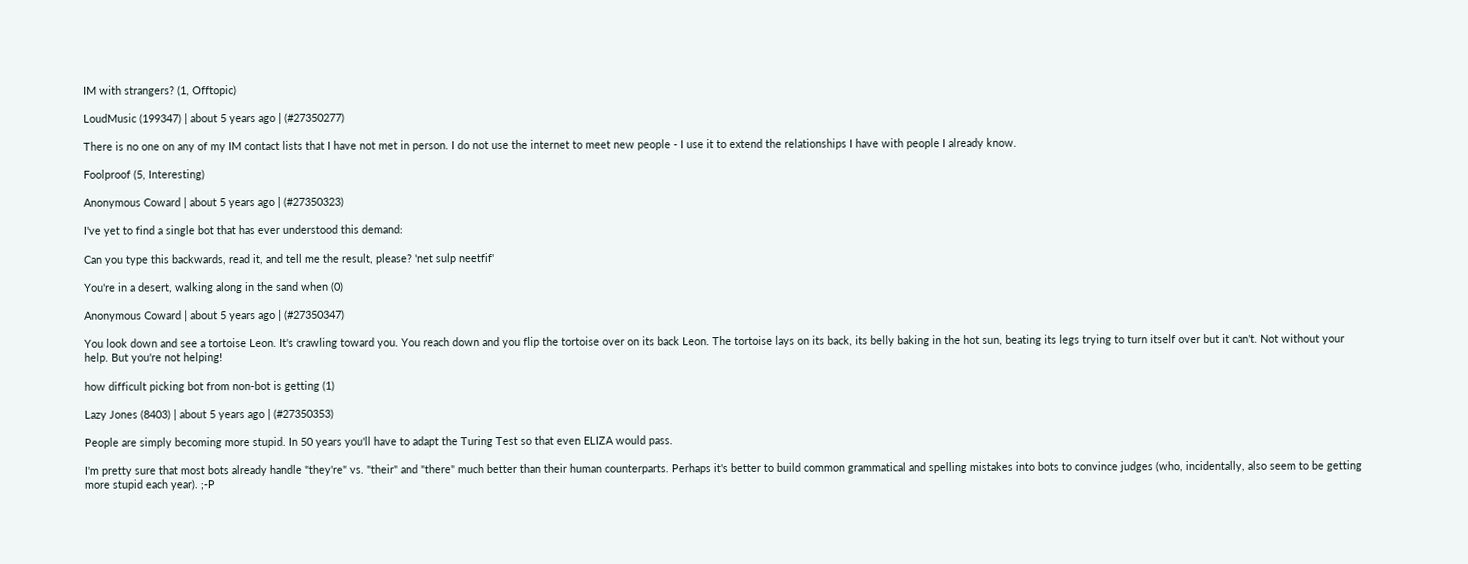IM with strangers? (1, Offtopic)

LoudMusic (199347) | about 5 years ago | (#27350277)

There is no one on any of my IM contact lists that I have not met in person. I do not use the internet to meet new people - I use it to extend the relationships I have with people I already know.

Foolproof (5, Interesting)

Anonymous Coward | about 5 years ago | (#27350323)

I've yet to find a single bot that has ever understood this demand:

Can you type this backwards, read it, and tell me the result, please? 'net sulp neetfif'

You're in a desert, walking along in the sand when (0)

Anonymous Coward | about 5 years ago | (#27350347)

You look down and see a tortoise Leon. It's crawling toward you. You reach down and you flip the tortoise over on its back Leon. The tortoise lays on its back, its belly baking in the hot sun, beating its legs trying to turn itself over but it can't. Not without your help. But you're not helping!

how difficult picking bot from non-bot is getting (1)

Lazy Jones (8403) | about 5 years ago | (#27350353)

People are simply becoming more stupid. In 50 years you'll have to adapt the Turing Test so that even ELIZA would pass.

I'm pretty sure that most bots already handle "they're" vs. "their" and "there" much better than their human counterparts. Perhaps it's better to build common grammatical and spelling mistakes into bots to convince judges (who, incidentally, also seem to be getting more stupid each year). ;-P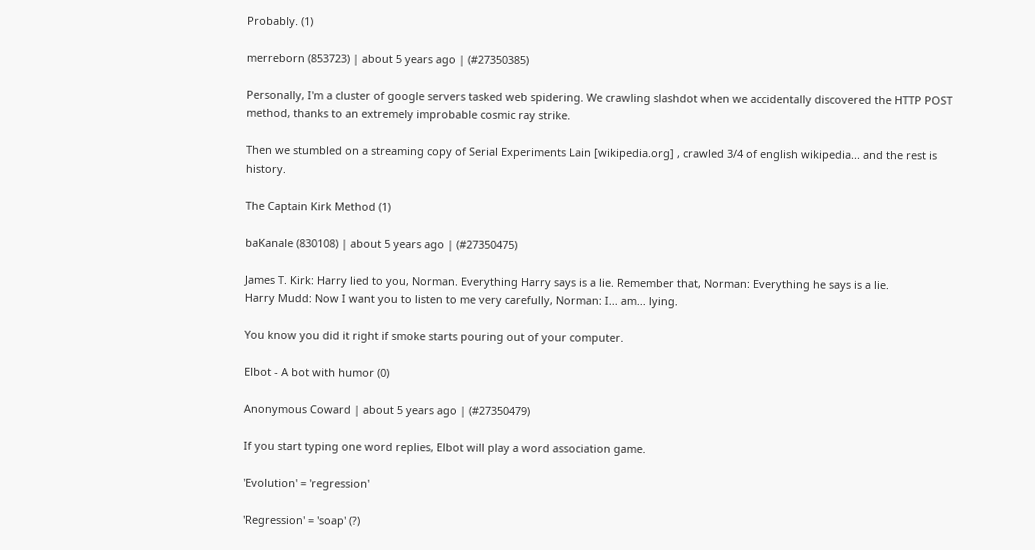Probably. (1)

merreborn (853723) | about 5 years ago | (#27350385)

Personally, I'm a cluster of google servers tasked web spidering. We crawling slashdot when we accidentally discovered the HTTP POST method, thanks to an extremely improbable cosmic ray strike.

Then we stumbled on a streaming copy of Serial Experiments Lain [wikipedia.org] , crawled 3/4 of english wikipedia... and the rest is history.

The Captain Kirk Method (1)

baKanale (830108) | about 5 years ago | (#27350475)

James T. Kirk: Harry lied to you, Norman. Everything Harry says is a lie. Remember that, Norman: Everything he says is a lie.
Harry Mudd: Now I want you to listen to me very carefully, Norman: I... am... lying.

You know you did it right if smoke starts pouring out of your computer.

Elbot - A bot with humor (0)

Anonymous Coward | about 5 years ago | (#27350479)

If you start typing one word replies, Elbot will play a word association game.

'Evolution' = 'regression'

'Regression' = 'soap' (?)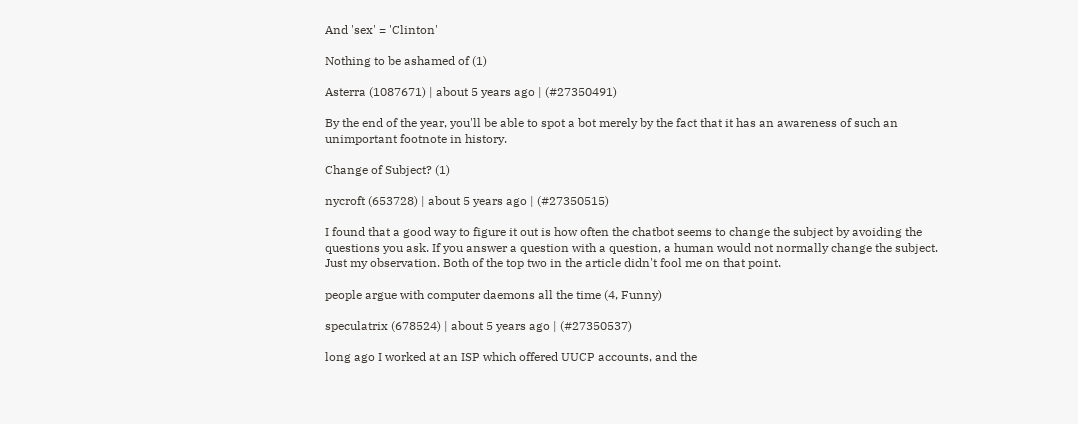And 'sex' = 'Clinton'

Nothing to be ashamed of (1)

Asterra (1087671) | about 5 years ago | (#27350491)

By the end of the year, you'll be able to spot a bot merely by the fact that it has an awareness of such an unimportant footnote in history.

Change of Subject? (1)

nycroft (653728) | about 5 years ago | (#27350515)

I found that a good way to figure it out is how often the chatbot seems to change the subject by avoiding the questions you ask. If you answer a question with a question, a human would not normally change the subject. Just my observation. Both of the top two in the article didn't fool me on that point.

people argue with computer daemons all the time (4, Funny)

speculatrix (678524) | about 5 years ago | (#27350537)

long ago I worked at an ISP which offered UUCP accounts, and the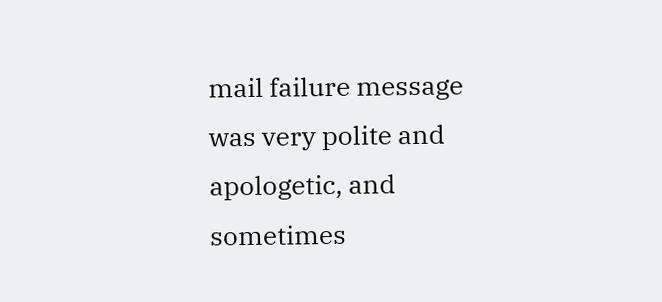mail failure message was very polite and apologetic, and sometimes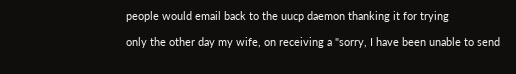people would email back to the uucp daemon thanking it for trying

only the other day my wife, on receiving a "sorry, I have been unable to send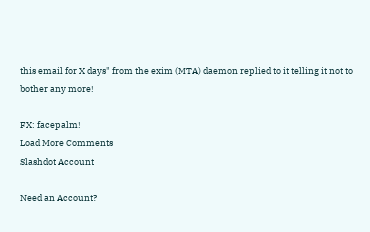this email for X days" from the exim (MTA) daemon replied to it telling it not to bother any more!

FX: facepalm!
Load More Comments
Slashdot Account

Need an Account?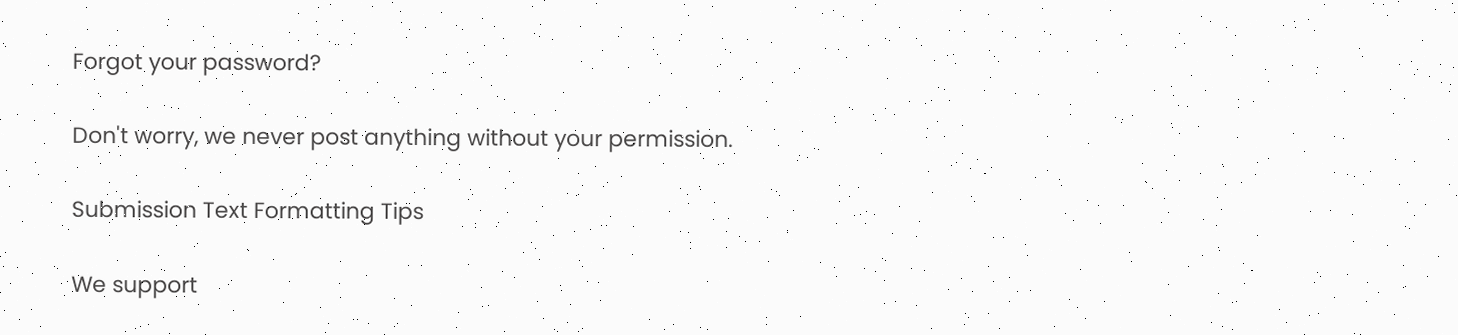Forgot your password?

Don't worry, we never post anything without your permission.

Submission Text Formatting Tips

We support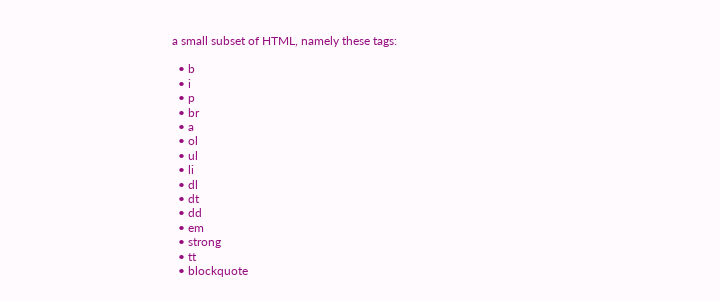a small subset of HTML, namely these tags:

  • b
  • i
  • p
  • br
  • a
  • ol
  • ul
  • li
  • dl
  • dt
  • dd
  • em
  • strong
  • tt
  • blockquote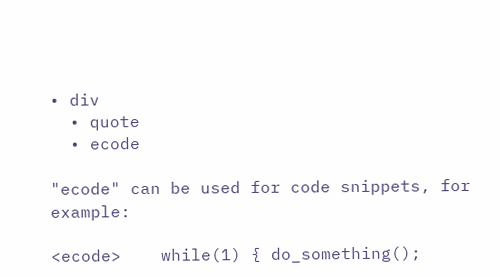• div
  • quote
  • ecode

"ecode" can be used for code snippets, for example:

<ecode>    while(1) { do_something();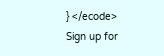} </ecode>
Sign up for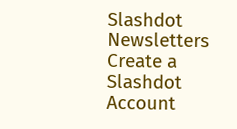Slashdot Newsletters
Create a Slashdot Account